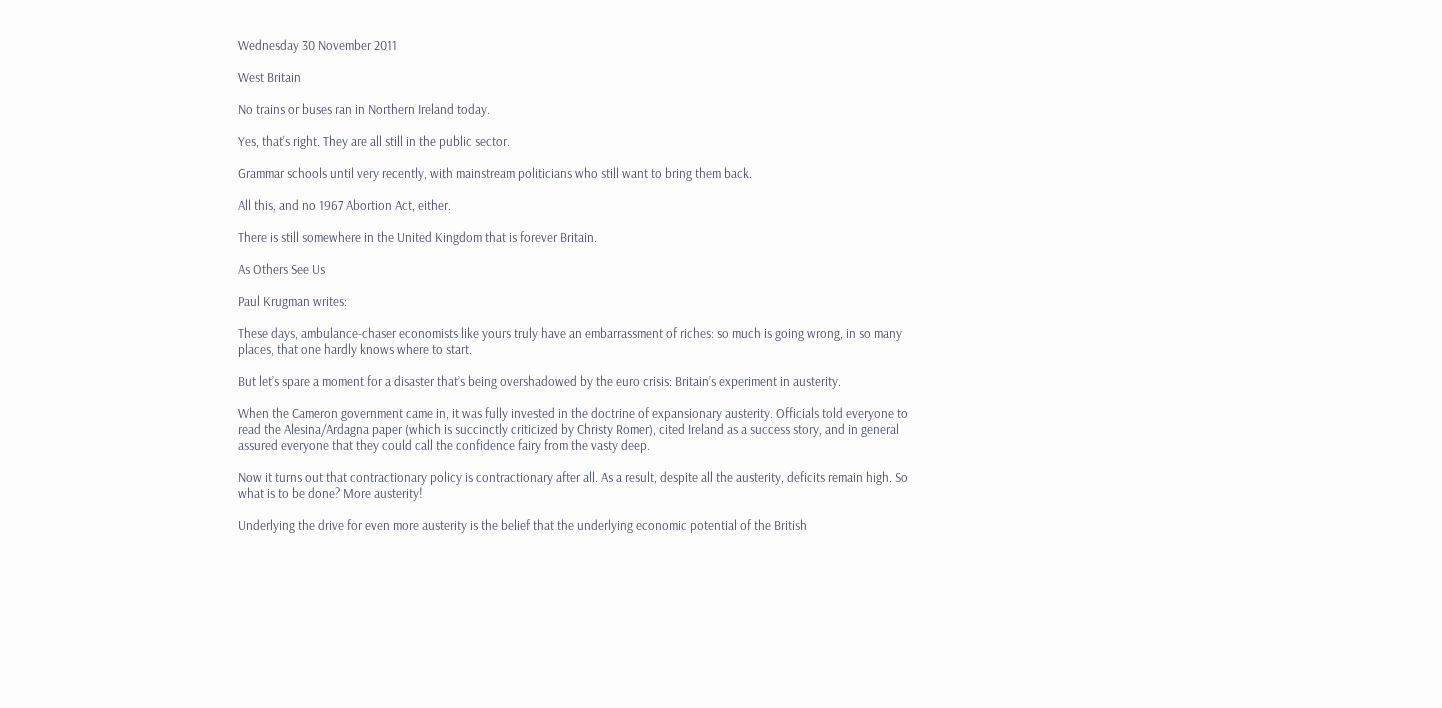Wednesday 30 November 2011

West Britain

No trains or buses ran in Northern Ireland today.

Yes, that's right. They are all still in the public sector.

Grammar schools until very recently, with mainstream politicians who still want to bring them back.

All this, and no 1967 Abortion Act, either.

There is still somewhere in the United Kingdom that is forever Britain.

As Others See Us

Paul Krugman writes:

These days, ambulance-chaser economists like yours truly have an embarrassment of riches: so much is going wrong, in so many places, that one hardly knows where to start.

But let’s spare a moment for a disaster that’s being overshadowed by the euro crisis: Britain’s experiment in austerity.

When the Cameron government came in, it was fully invested in the doctrine of expansionary austerity. Officials told everyone to read the Alesina/Ardagna paper (which is succinctly criticized by Christy Romer), cited Ireland as a success story, and in general assured everyone that they could call the confidence fairy from the vasty deep.

Now it turns out that contractionary policy is contractionary after all. As a result, despite all the austerity, deficits remain high. So what is to be done? More austerity!

Underlying the drive for even more austerity is the belief that the underlying economic potential of the British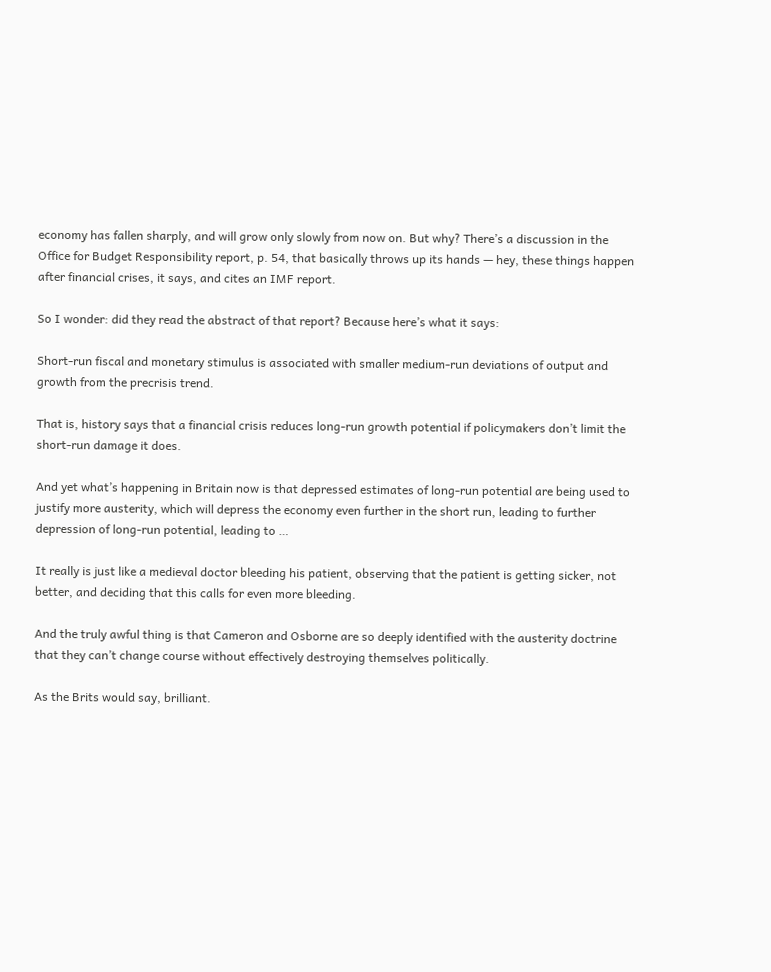economy has fallen sharply, and will grow only slowly from now on. But why? There’s a discussion in the Office for Budget Responsibility report, p. 54, that basically throws up its hands — hey, these things happen after financial crises, it says, and cites an IMF report.

So I wonder: did they read the abstract of that report? Because here’s what it says:

Short-run fiscal and monetary stimulus is associated with smaller medium-run deviations of output and growth from the precrisis trend.

That is, history says that a financial crisis reduces long-run growth potential if policymakers don’t limit the short-run damage it does.

And yet what’s happening in Britain now is that depressed estimates of long-run potential are being used to justify more austerity, which will depress the economy even further in the short run, leading to further depression of long-run potential, leading to …

It really is just like a medieval doctor bleeding his patient, observing that the patient is getting sicker, not better, and deciding that this calls for even more bleeding.

And the truly awful thing is that Cameron and Osborne are so deeply identified with the austerity doctrine that they can’t change course without effectively destroying themselves politically.

As the Brits would say, brilliant.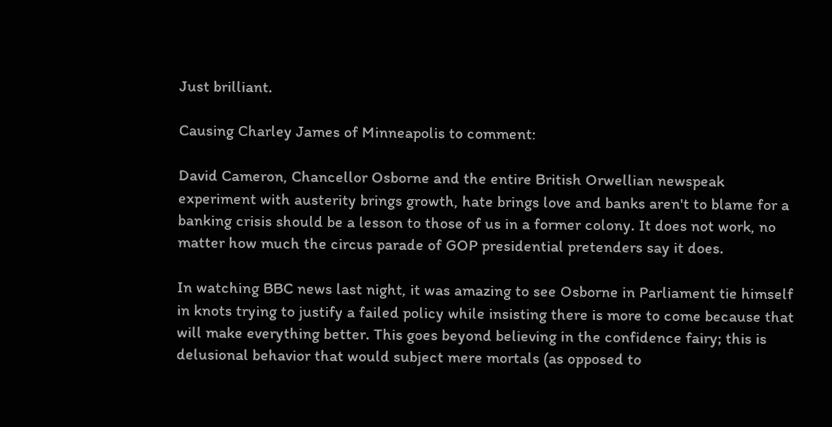Just brilliant.

Causing Charley James of Minneapolis to comment:

David Cameron, Chancellor Osborne and the entire British Orwellian newspeak experiment with austerity brings growth, hate brings love and banks aren't to blame for a banking crisis should be a lesson to those of us in a former colony. It does not work, no matter how much the circus parade of GOP presidential pretenders say it does.

In watching BBC news last night, it was amazing to see Osborne in Parliament tie himself in knots trying to justify a failed policy while insisting there is more to come because that will make everything better. This goes beyond believing in the confidence fairy; this is delusional behavior that would subject mere mortals (as opposed to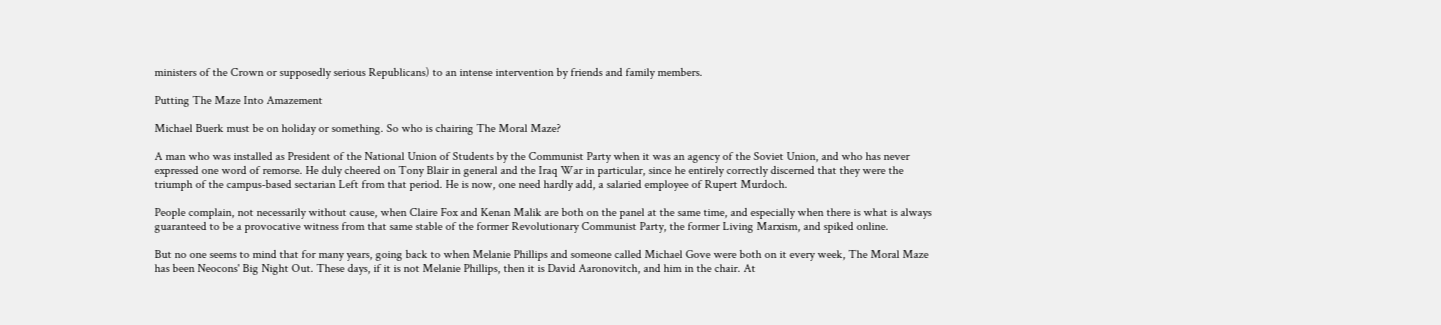ministers of the Crown or supposedly serious Republicans) to an intense intervention by friends and family members.

Putting The Maze Into Amazement

Michael Buerk must be on holiday or something. So who is chairing The Moral Maze?

A man who was installed as President of the National Union of Students by the Communist Party when it was an agency of the Soviet Union, and who has never expressed one word of remorse. He duly cheered on Tony Blair in general and the Iraq War in particular, since he entirely correctly discerned that they were the triumph of the campus-based sectarian Left from that period. He is now, one need hardly add, a salaried employee of Rupert Murdoch.

People complain, not necessarily without cause, when Claire Fox and Kenan Malik are both on the panel at the same time, and especially when there is what is always guaranteed to be a provocative witness from that same stable of the former Revolutionary Communist Party, the former Living Marxism, and spiked online.

But no one seems to mind that for many years, going back to when Melanie Phillips and someone called Michael Gove were both on it every week, The Moral Maze has been Neocons' Big Night Out. These days, if it is not Melanie Phillips, then it is David Aaronovitch, and him in the chair. At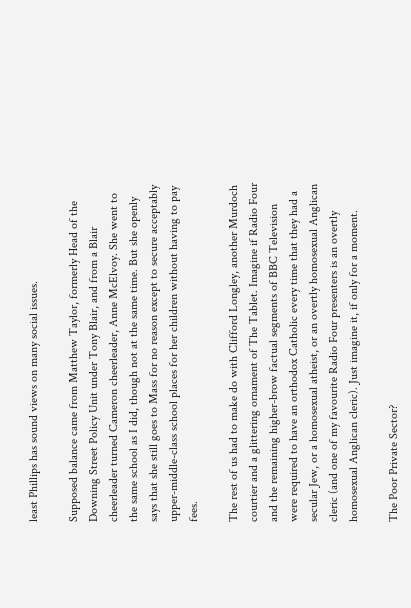least Phillips has sound views on many social issues.

Supposed balance came from Matthew Taylor, formerly Head of the Downing Street Policy Unit under Tony Blair, and from a Blair cheerleader turned Cameron cheerleader, Anne McElvoy. She went to the same school as I did, though not at the same time. But she openly says that she still goes to Mass for no reason except to secure acceptably upper-middle-class school places for her children without having to pay fees.

The rest of us had to make do with Clifford Longley, another Murdoch courtier and a glittering ornament of The Tablet. Imagine if Radio Four and the remaining higher-brow factual segments of BBC Television were required to have an orthodox Catholic every time that they had a secular Jew, or a homosexual atheist, or an overtly homosexual Anglican cleric (and one of my favourite Radio Four presenters is an overtly homosexual Anglican cleric). Just imagine it, if only for a moment.

The Poor Private Sector?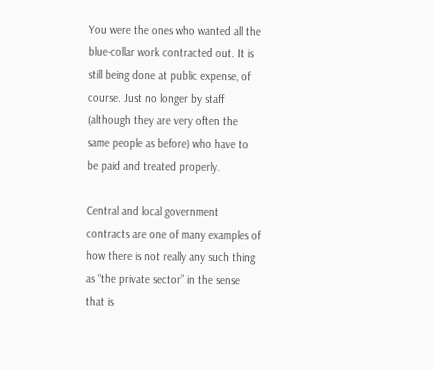You were the ones who wanted all the blue-collar work contracted out. It is still being done at public expense, of course. Just no longer by staff (although they are very often the same people as before) who have to be paid and treated properly.

Central and local government contracts are one of many examples of how there is not really any such thing as “the private sector” in the sense that is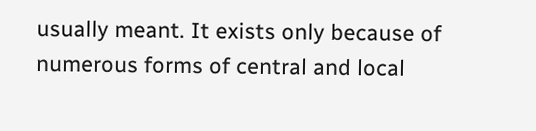usually meant. It exists only because of numerous forms of central and local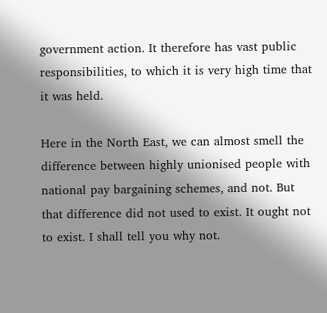government action. It therefore has vast public responsibilities, to which it is very high time that it was held.

Here in the North East, we can almost smell the difference between highly unionised people with national pay bargaining schemes, and not. But that difference did not used to exist. It ought not to exist. I shall tell you why not.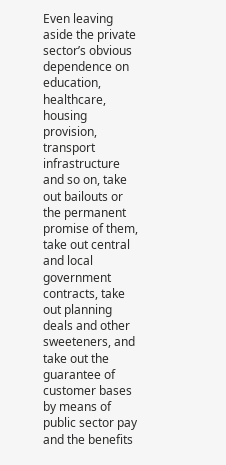Even leaving aside the private sector’s obvious dependence on education, healthcare, housing provision, transport infrastructure and so on, take out bailouts or the permanent promise of them, take out central and local government contracts, take out planning deals and other sweeteners, and take out the guarantee of customer bases by means of public sector pay and the benefits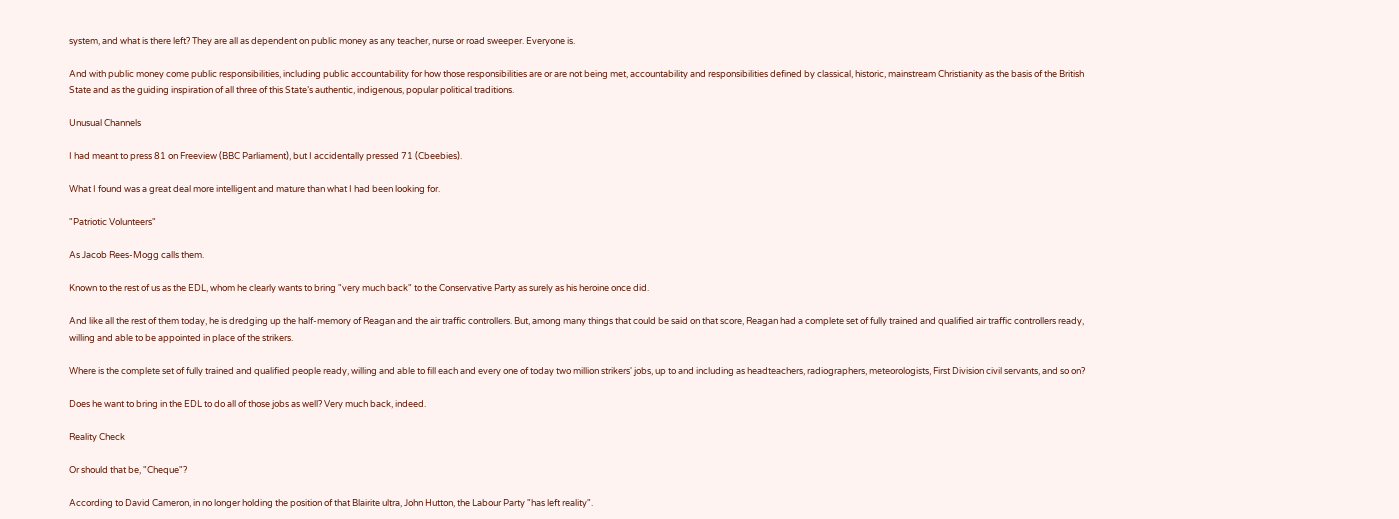system, and what is there left? They are all as dependent on public money as any teacher, nurse or road sweeper. Everyone is.

And with public money come public responsibilities, including public accountability for how those responsibilities are or are not being met, accountability and responsibilities defined by classical, historic, mainstream Christianity as the basis of the British State and as the guiding inspiration of all three of this State’s authentic, indigenous, popular political traditions.

Unusual Channels

I had meant to press 81 on Freeview (BBC Parliament), but I accidentally pressed 71 (Cbeebies).

What I found was a great deal more intelligent and mature than what I had been looking for.

"Patriotic Volunteers"

As Jacob Rees-Mogg calls them.

Known to the rest of us as the EDL, whom he clearly wants to bring "very much back" to the Conservative Party as surely as his heroine once did.

And like all the rest of them today, he is dredging up the half-memory of Reagan and the air traffic controllers. But, among many things that could be said on that score, Reagan had a complete set of fully trained and qualified air traffic controllers ready, willing and able to be appointed in place of the strikers.

Where is the complete set of fully trained and qualified people ready, willing and able to fill each and every one of today two million strikers' jobs, up to and including as headteachers, radiographers, meteorologists, First Division civil servants, and so on?

Does he want to bring in the EDL to do all of those jobs as well? Very much back, indeed.

Reality Check

Or should that be, "Cheque"?

According to David Cameron, in no longer holding the position of that Blairite ultra, John Hutton, the Labour Party "has left reality".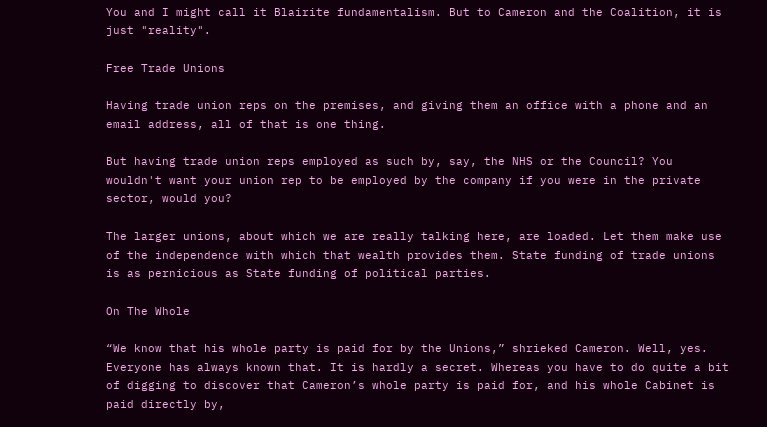You and I might call it Blairite fundamentalism. But to Cameron and the Coalition, it is just "reality".

Free Trade Unions

Having trade union reps on the premises, and giving them an office with a phone and an email address, all of that is one thing.

But having trade union reps employed as such by, say, the NHS or the Council? You wouldn't want your union rep to be employed by the company if you were in the private sector, would you?

The larger unions, about which we are really talking here, are loaded. Let them make use of the independence with which that wealth provides them. State funding of trade unions is as pernicious as State funding of political parties.

On The Whole

“We know that his whole party is paid for by the Unions,” shrieked Cameron. Well, yes. Everyone has always known that. It is hardly a secret. Whereas you have to do quite a bit of digging to discover that Cameron’s whole party is paid for, and his whole Cabinet is paid directly by,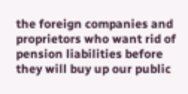the foreign companies and proprietors who want rid of pension liabilities before they will buy up our public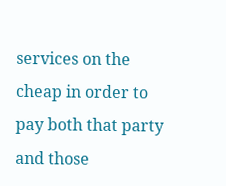services on the cheap in order to pay both that party and those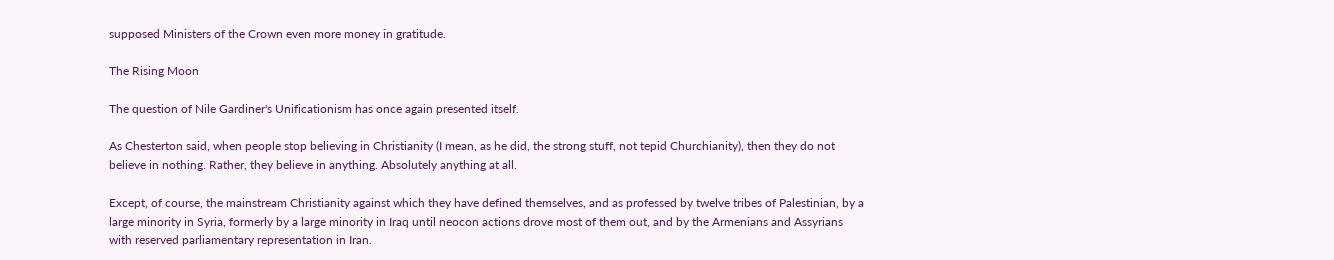supposed Ministers of the Crown even more money in gratitude.

The Rising Moon

The question of Nile Gardiner's Unificationism has once again presented itself.

As Chesterton said, when people stop believing in Christianity (I mean, as he did, the strong stuff, not tepid Churchianity), then they do not believe in nothing. Rather, they believe in anything. Absolutely anything at all.

Except, of course, the mainstream Christianity against which they have defined themselves, and as professed by twelve tribes of Palestinian, by a large minority in Syria, formerly by a large minority in Iraq until neocon actions drove most of them out, and by the Armenians and Assyrians with reserved parliamentary representation in Iran.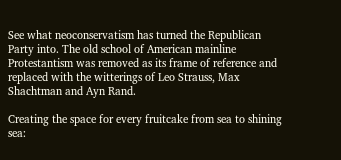See what neoconservatism has turned the Republican Party into. The old school of American mainline Protestantism was removed as its frame of reference and replaced with the witterings of Leo Strauss, Max Shachtman and Ayn Rand.

Creating the space for every fruitcake from sea to shining sea: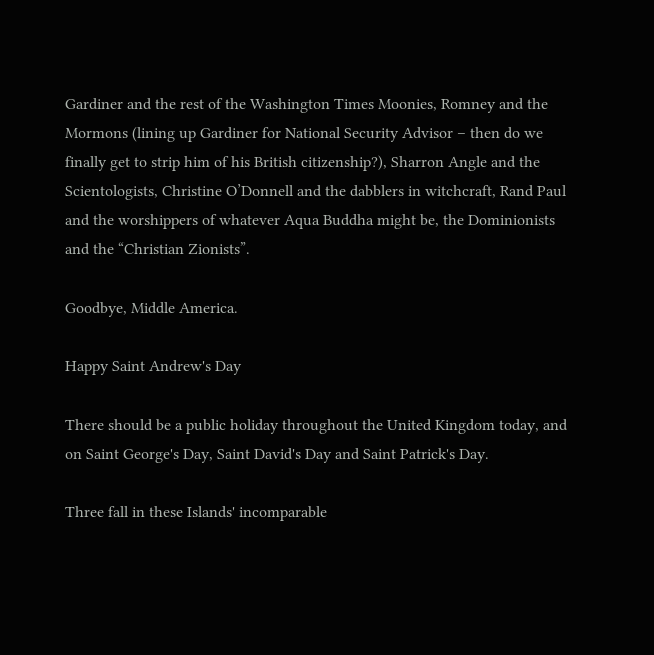Gardiner and the rest of the Washington Times Moonies, Romney and the Mormons (lining up Gardiner for National Security Advisor – then do we finally get to strip him of his British citizenship?), Sharron Angle and the Scientologists, Christine O’Donnell and the dabblers in witchcraft, Rand Paul and the worshippers of whatever Aqua Buddha might be, the Dominionists and the “Christian Zionists”.

Goodbye, Middle America.

Happy Saint Andrew's Day

There should be a public holiday throughout the United Kingdom today, and on Saint George's Day, Saint David's Day and Saint Patrick's Day.

Three fall in these Islands' incomparable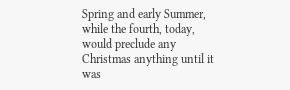Spring and early Summer, while the fourth, today, would preclude any Christmas anything until it was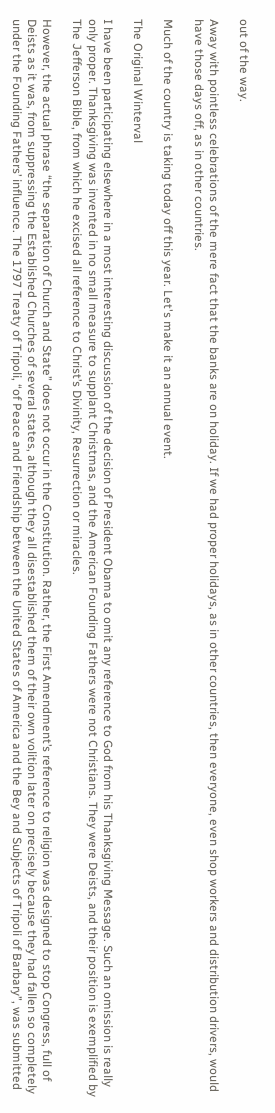out of the way.

Away with pointless celebrations of the mere fact that the banks are on holiday. If we had proper holidays, as in other countries, then everyone, even shop workers and distribution drivers, would have those days off, as in other countries.

Much of the country is taking today off this year. Let's make it an annual event.

The Original Winterval

I have been participating elsewhere in a most interesting discussion of the decision of President Obama to omit any reference to God from his Thanksgiving Message. Such an omission is really only proper. Thanksgiving was invented in no small measure to supplant Christmas, and the American Founding Fathers were not Christians. They were Deists, and their position is exemplified by The Jefferson Bible, from which he excised all reference to Christ’s Divinity, Resurrection or miracles.

However, the actual phrase “the separation of Church and State” does not occur in the Constitution. Rather, the First Amendment’s reference to religion was designed to stop Congress, full of Deists as it was, from suppressing the Established Churches of several states, although they all disestablished them of their own volition later on precisely because they had fallen so completely under the Founding Fathers’ influence. The 1797 Treaty of Tripoli, “of Peace and Friendship between the United States of America and the Bey and Subjects of Tripoli of Barbary”, was submitted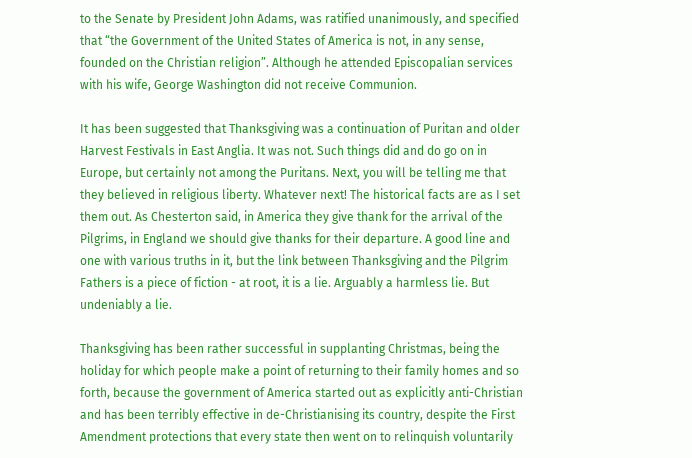to the Senate by President John Adams, was ratified unanimously, and specified that “the Government of the United States of America is not, in any sense, founded on the Christian religion”. Although he attended Episcopalian services with his wife, George Washington did not receive Communion.

It has been suggested that Thanksgiving was a continuation of Puritan and older Harvest Festivals in East Anglia. It was not. Such things did and do go on in Europe, but certainly not among the Puritans. Next, you will be telling me that they believed in religious liberty. Whatever next! The historical facts are as I set them out. As Chesterton said, in America they give thank for the arrival of the Pilgrims, in England we should give thanks for their departure. A good line and one with various truths in it, but the link between Thanksgiving and the Pilgrim Fathers is a piece of fiction - at root, it is a lie. Arguably a harmless lie. But undeniably a lie.

Thanksgiving has been rather successful in supplanting Christmas, being the holiday for which people make a point of returning to their family homes and so forth, because the government of America started out as explicitly anti-Christian and has been terribly effective in de-Christianising its country, despite the First Amendment protections that every state then went on to relinquish voluntarily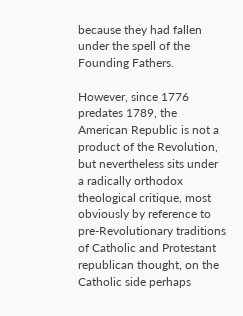because they had fallen under the spell of the Founding Fathers.

However, since 1776 predates 1789, the American Republic is not a product of the Revolution, but nevertheless sits under a radically orthodox theological critique, most obviously by reference to pre-Revolutionary traditions of Catholic and Protestant republican thought, on the Catholic side perhaps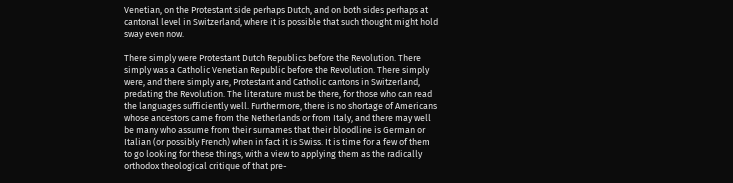Venetian, on the Protestant side perhaps Dutch, and on both sides perhaps at cantonal level in Switzerland, where it is possible that such thought might hold sway even now.

There simply were Protestant Dutch Republics before the Revolution. There simply was a Catholic Venetian Republic before the Revolution. There simply were, and there simply are, Protestant and Catholic cantons in Switzerland, predating the Revolution. The literature must be there, for those who can read the languages sufficiently well. Furthermore, there is no shortage of Americans whose ancestors came from the Netherlands or from Italy, and there may well be many who assume from their surnames that their bloodline is German or Italian (or possibly French) when in fact it is Swiss. It is time for a few of them to go looking for these things, with a view to applying them as the radically orthodox theological critique of that pre-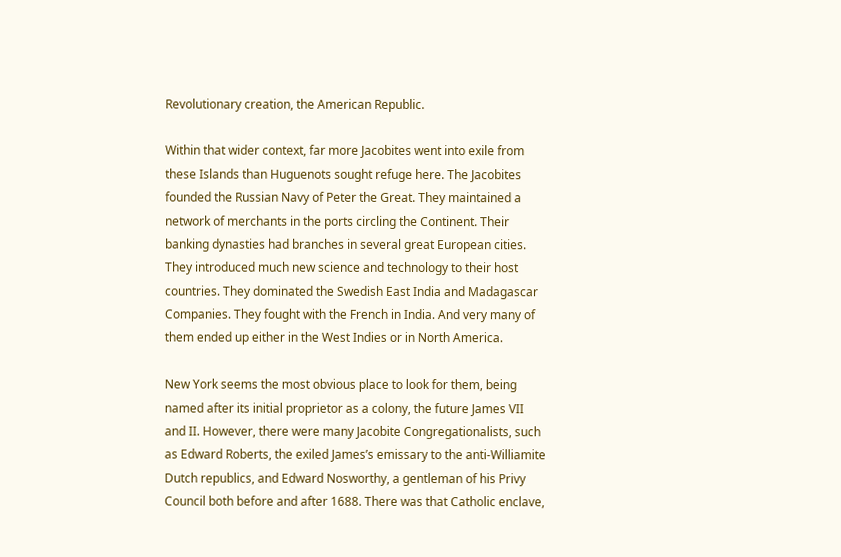Revolutionary creation, the American Republic.

Within that wider context, far more Jacobites went into exile from these Islands than Huguenots sought refuge here. The Jacobites founded the Russian Navy of Peter the Great. They maintained a network of merchants in the ports circling the Continent. Their banking dynasties had branches in several great European cities. They introduced much new science and technology to their host countries. They dominated the Swedish East India and Madagascar Companies. They fought with the French in India. And very many of them ended up either in the West Indies or in North America.

New York seems the most obvious place to look for them, being named after its initial proprietor as a colony, the future James VII and II. However, there were many Jacobite Congregationalists, such as Edward Roberts, the exiled James’s emissary to the anti-Williamite Dutch republics, and Edward Nosworthy, a gentleman of his Privy Council both before and after 1688. There was that Catholic enclave,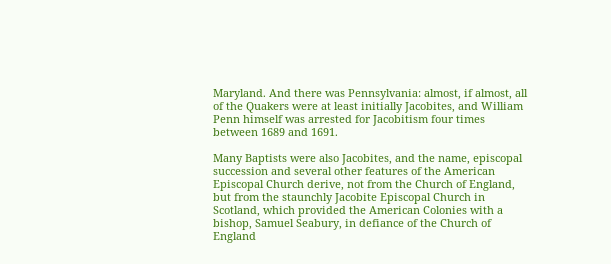Maryland. And there was Pennsylvania: almost, if almost, all of the Quakers were at least initially Jacobites, and William Penn himself was arrested for Jacobitism four times between 1689 and 1691.

Many Baptists were also Jacobites, and the name, episcopal succession and several other features of the American Episcopal Church derive, not from the Church of England, but from the staunchly Jacobite Episcopal Church in Scotland, which provided the American Colonies with a bishop, Samuel Seabury, in defiance of the Church of England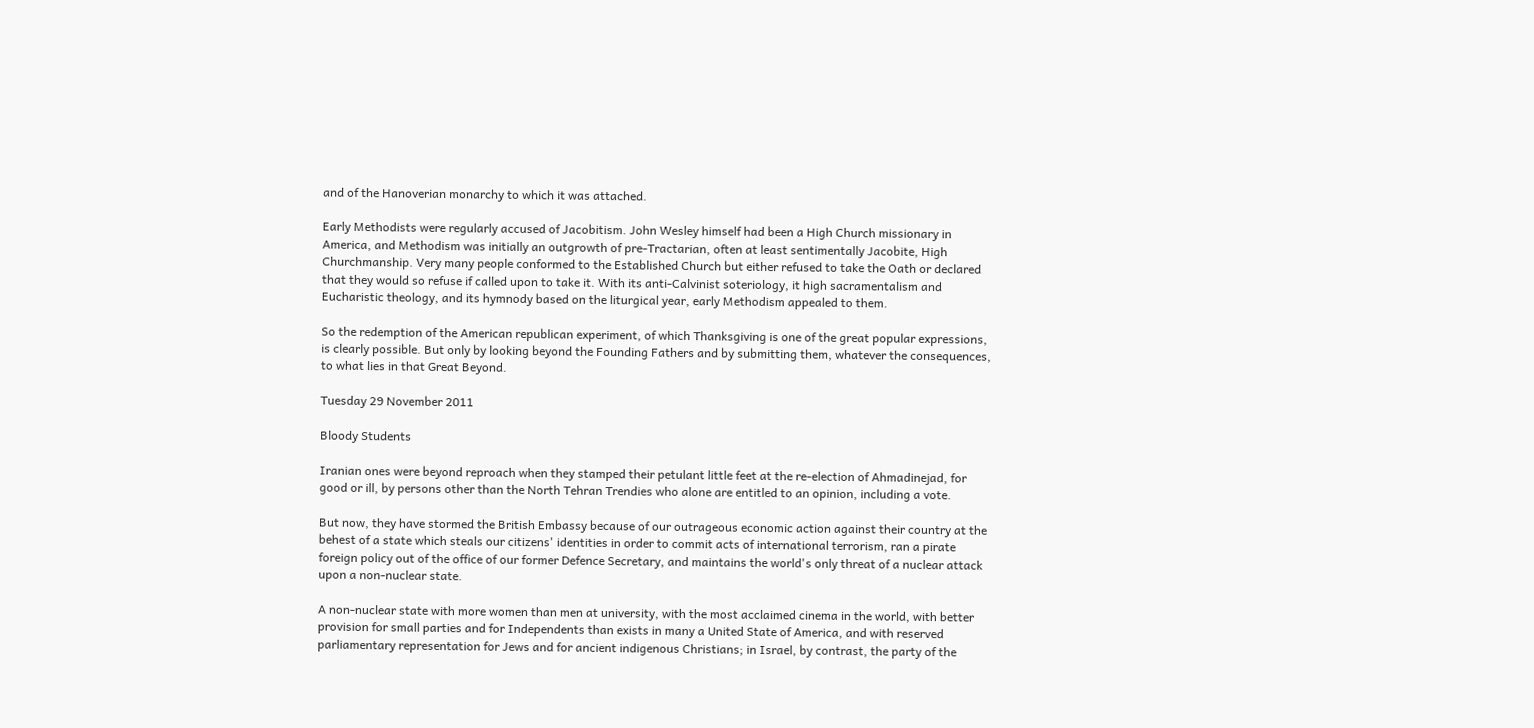and of the Hanoverian monarchy to which it was attached.

Early Methodists were regularly accused of Jacobitism. John Wesley himself had been a High Church missionary in America, and Methodism was initially an outgrowth of pre-Tractarian, often at least sentimentally Jacobite, High Churchmanship. Very many people conformed to the Established Church but either refused to take the Oath or declared that they would so refuse if called upon to take it. With its anti-Calvinist soteriology, it high sacramentalism and Eucharistic theology, and its hymnody based on the liturgical year, early Methodism appealed to them.

So the redemption of the American republican experiment, of which Thanksgiving is one of the great popular expressions, is clearly possible. But only by looking beyond the Founding Fathers and by submitting them, whatever the consequences, to what lies in that Great Beyond.

Tuesday 29 November 2011

Bloody Students

Iranian ones were beyond reproach when they stamped their petulant little feet at the re-election of Ahmadinejad, for good or ill, by persons other than the North Tehran Trendies who alone are entitled to an opinion, including a vote.

But now, they have stormed the British Embassy because of our outrageous economic action against their country at the behest of a state which steals our citizens' identities in order to commit acts of international terrorism, ran a pirate foreign policy out of the office of our former Defence Secretary, and maintains the world's only threat of a nuclear attack upon a non-nuclear state.

A non-nuclear state with more women than men at university, with the most acclaimed cinema in the world, with better provision for small parties and for Independents than exists in many a United State of America, and with reserved parliamentary representation for Jews and for ancient indigenous Christians; in Israel, by contrast, the party of the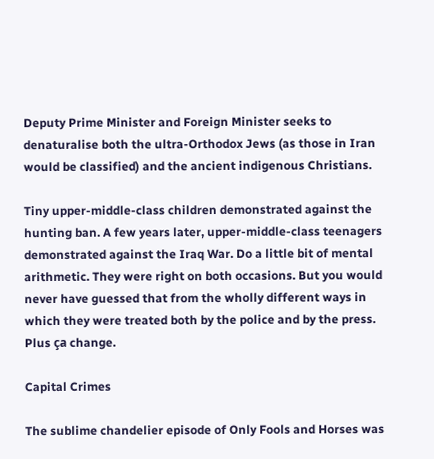Deputy Prime Minister and Foreign Minister seeks to denaturalise both the ultra-Orthodox Jews (as those in Iran would be classified) and the ancient indigenous Christians.

Tiny upper-middle-class children demonstrated against the hunting ban. A few years later, upper-middle-class teenagers demonstrated against the Iraq War. Do a little bit of mental arithmetic. They were right on both occasions. But you would never have guessed that from the wholly different ways in which they were treated both by the police and by the press. Plus ça change.

Capital Crimes

The sublime chandelier episode of Only Fools and Horses was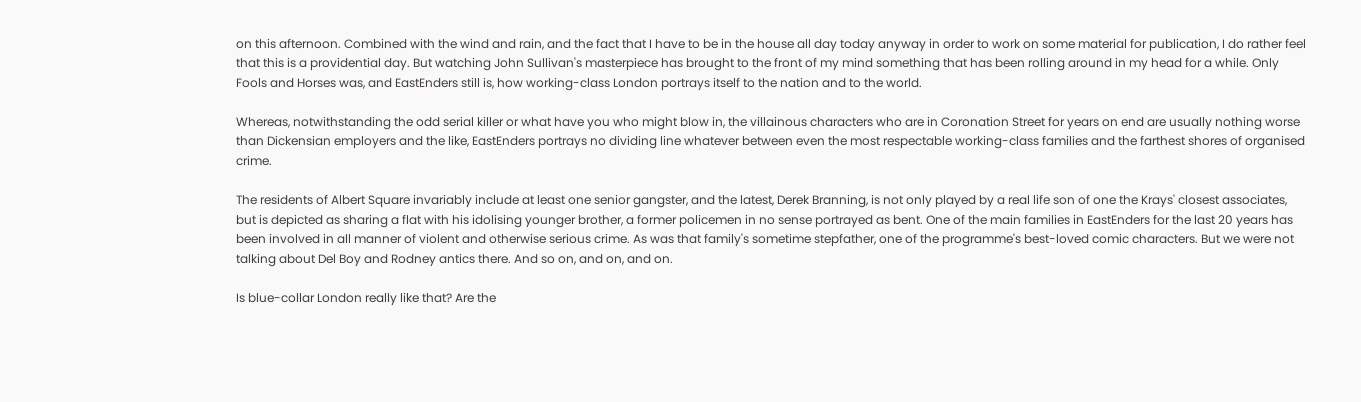on this afternoon. Combined with the wind and rain, and the fact that I have to be in the house all day today anyway in order to work on some material for publication, I do rather feel that this is a providential day. But watching John Sullivan's masterpiece has brought to the front of my mind something that has been rolling around in my head for a while. Only Fools and Horses was, and EastEnders still is, how working-class London portrays itself to the nation and to the world.

Whereas, notwithstanding the odd serial killer or what have you who might blow in, the villainous characters who are in Coronation Street for years on end are usually nothing worse than Dickensian employers and the like, EastEnders portrays no dividing line whatever between even the most respectable working-class families and the farthest shores of organised crime.

The residents of Albert Square invariably include at least one senior gangster, and the latest, Derek Branning, is not only played by a real life son of one the Krays' closest associates, but is depicted as sharing a flat with his idolising younger brother, a former policemen in no sense portrayed as bent. One of the main families in EastEnders for the last 20 years has been involved in all manner of violent and otherwise serious crime. As was that family's sometime stepfather, one of the programme's best-loved comic characters. But we were not talking about Del Boy and Rodney antics there. And so on, and on, and on.

Is blue-collar London really like that? Are the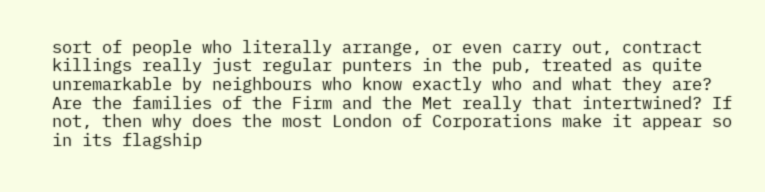sort of people who literally arrange, or even carry out, contract killings really just regular punters in the pub, treated as quite unremarkable by neighbours who know exactly who and what they are? Are the families of the Firm and the Met really that intertwined? If not, then why does the most London of Corporations make it appear so in its flagship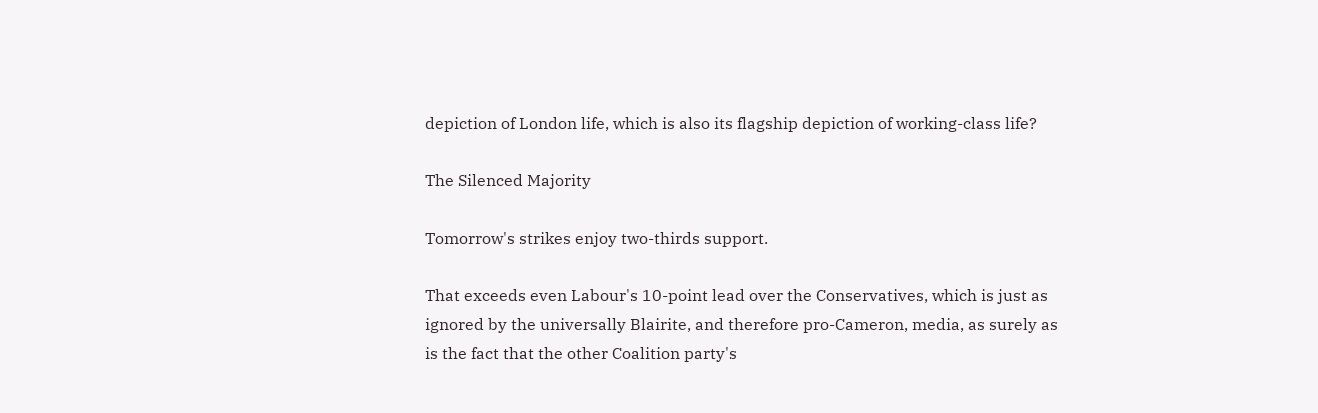depiction of London life, which is also its flagship depiction of working-class life?

The Silenced Majority

Tomorrow's strikes enjoy two-thirds support.

That exceeds even Labour's 10-point lead over the Conservatives, which is just as ignored by the universally Blairite, and therefore pro-Cameron, media, as surely as is the fact that the other Coalition party's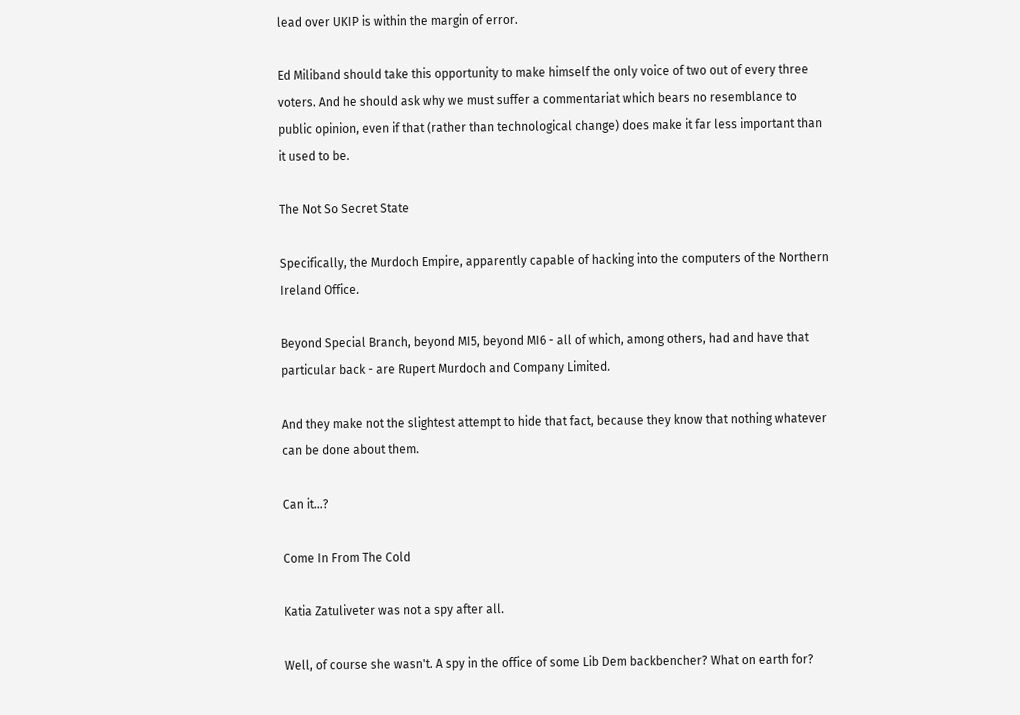lead over UKIP is within the margin of error.

Ed Miliband should take this opportunity to make himself the only voice of two out of every three voters. And he should ask why we must suffer a commentariat which bears no resemblance to public opinion, even if that (rather than technological change) does make it far less important than it used to be.

The Not So Secret State

Specifically, the Murdoch Empire, apparently capable of hacking into the computers of the Northern Ireland Office.

Beyond Special Branch, beyond MI5, beyond MI6 - all of which, among others, had and have that particular back - are Rupert Murdoch and Company Limited.

And they make not the slightest attempt to hide that fact, because they know that nothing whatever can be done about them.

Can it...?

Come In From The Cold

Katia Zatuliveter was not a spy after all.

Well, of course she wasn't. A spy in the office of some Lib Dem backbencher? What on earth for?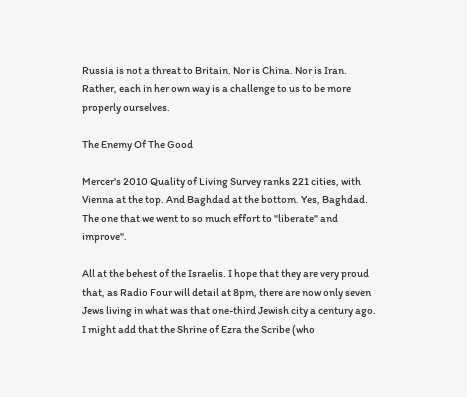Russia is not a threat to Britain. Nor is China. Nor is Iran. Rather, each in her own way is a challenge to us to be more properly ourselves.

The Enemy Of The Good

Mercer's 2010 Quality of Living Survey ranks 221 cities, with Vienna at the top. And Baghdad at the bottom. Yes, Baghdad. The one that we went to so much effort to "liberate" and improve".

All at the behest of the Israelis. I hope that they are very proud that, as Radio Four will detail at 8pm, there are now only seven Jews living in what was that one-third Jewish city a century ago. I might add that the Shrine of Ezra the Scribe (who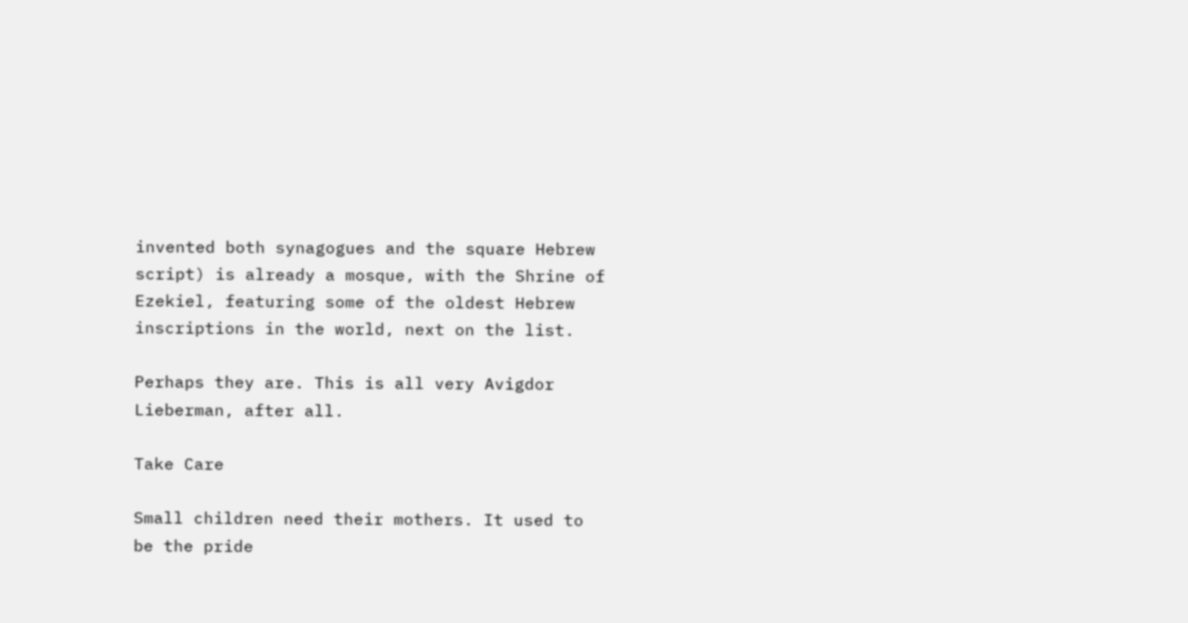invented both synagogues and the square Hebrew script) is already a mosque, with the Shrine of Ezekiel, featuring some of the oldest Hebrew inscriptions in the world, next on the list.

Perhaps they are. This is all very Avigdor Lieberman, after all.

Take Care

Small children need their mothers. It used to be the pride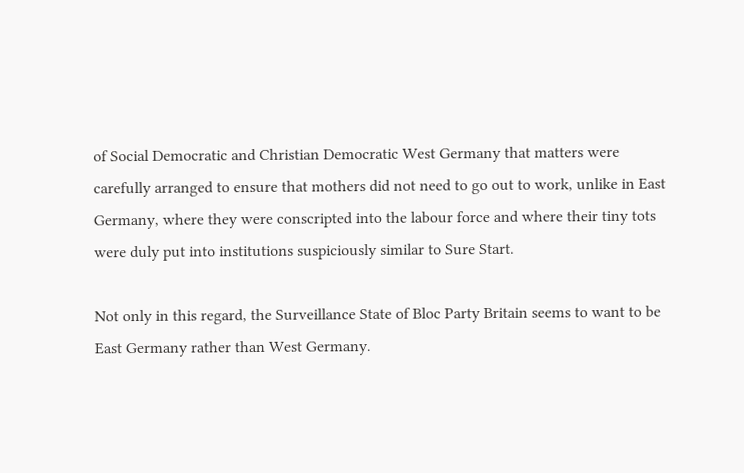of Social Democratic and Christian Democratic West Germany that matters were carefully arranged to ensure that mothers did not need to go out to work, unlike in East Germany, where they were conscripted into the labour force and where their tiny tots were duly put into institutions suspiciously similar to Sure Start.

Not only in this regard, the Surveillance State of Bloc Party Britain seems to want to be East Germany rather than West Germany.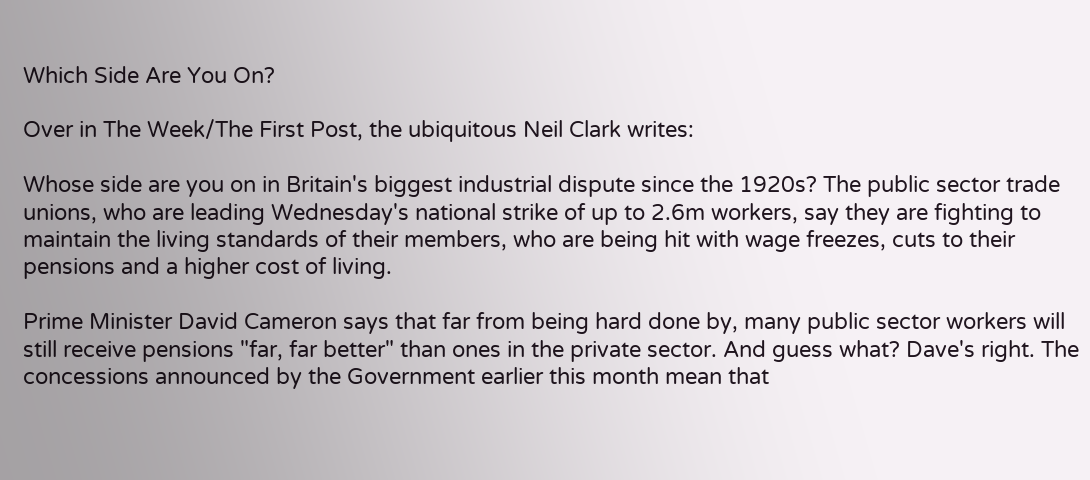Which Side Are You On?

Over in The Week/The First Post, the ubiquitous Neil Clark writes:

Whose side are you on in Britain's biggest industrial dispute since the 1920s? The public sector trade unions, who are leading Wednesday's national strike of up to 2.6m workers, say they are fighting to maintain the living standards of their members, who are being hit with wage freezes, cuts to their pensions and a higher cost of living.

Prime Minister David Cameron says that far from being hard done by, many public sector workers will still receive pensions "far, far better" than ones in the private sector. And guess what? Dave's right. The concessions announced by the Government earlier this month mean that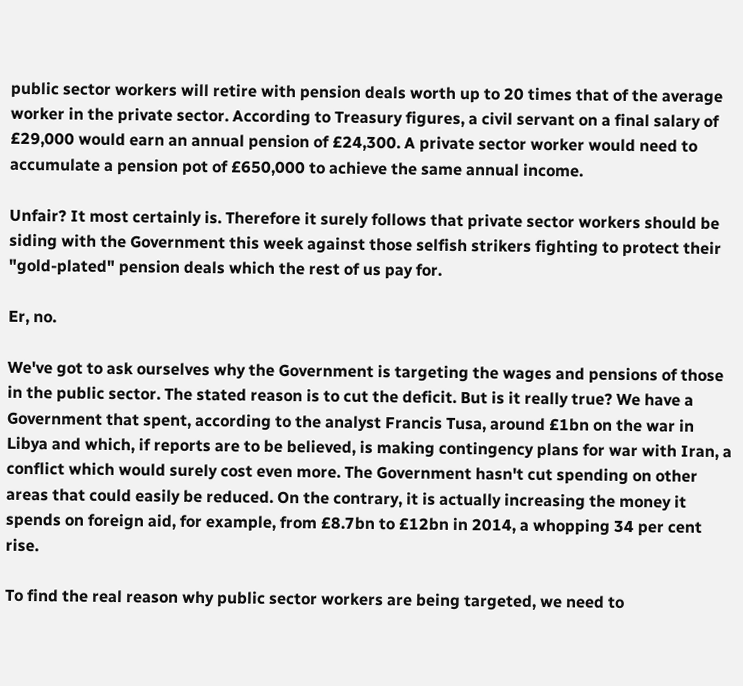public sector workers will retire with pension deals worth up to 20 times that of the average worker in the private sector. According to Treasury figures, a civil servant on a final salary of £29,000 would earn an annual pension of £24,300. A private sector worker would need to accumulate a pension pot of £650,000 to achieve the same annual income.

Unfair? It most certainly is. Therefore it surely follows that private sector workers should be siding with the Government this week against those selfish strikers fighting to protect their "gold-plated" pension deals which the rest of us pay for.

Er, no.

We've got to ask ourselves why the Government is targeting the wages and pensions of those in the public sector. The stated reason is to cut the deficit. But is it really true? We have a Government that spent, according to the analyst Francis Tusa, around £1bn on the war in Libya and which, if reports are to be believed, is making contingency plans for war with Iran, a conflict which would surely cost even more. The Government hasn't cut spending on other areas that could easily be reduced. On the contrary, it is actually increasing the money it spends on foreign aid, for example, from £8.7bn to £12bn in 2014, a whopping 34 per cent rise.

To find the real reason why public sector workers are being targeted, we need to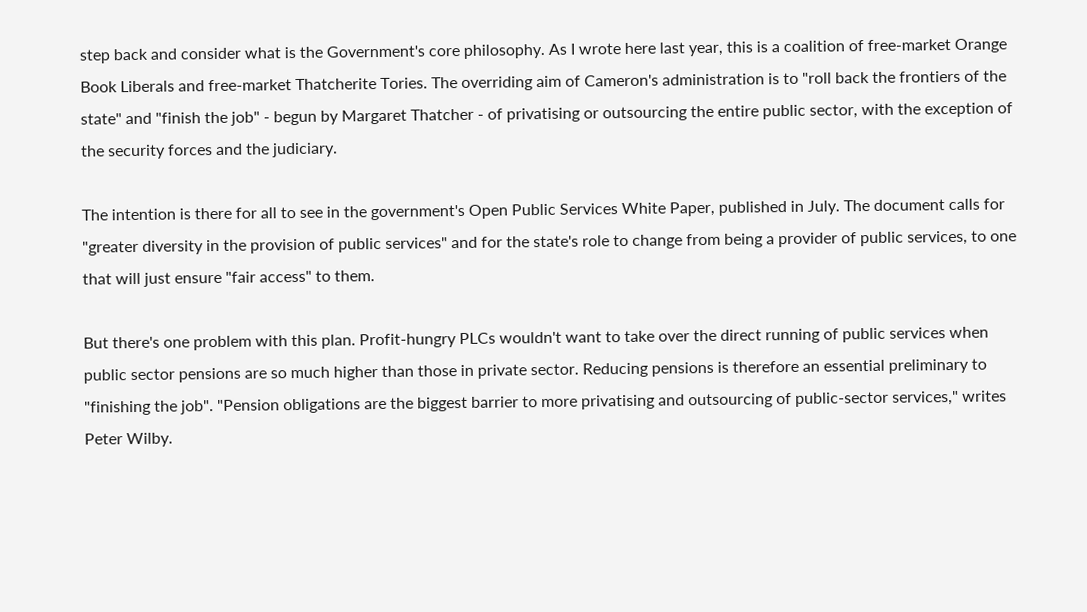step back and consider what is the Government's core philosophy. As I wrote here last year, this is a coalition of free-market Orange Book Liberals and free-market Thatcherite Tories. The overriding aim of Cameron's administration is to "roll back the frontiers of the state" and "finish the job" - begun by Margaret Thatcher - of privatising or outsourcing the entire public sector, with the exception of the security forces and the judiciary.

The intention is there for all to see in the government's Open Public Services White Paper, published in July. The document calls for "greater diversity in the provision of public services" and for the state's role to change from being a provider of public services, to one that will just ensure "fair access" to them.

But there's one problem with this plan. Profit-hungry PLCs wouldn't want to take over the direct running of public services when public sector pensions are so much higher than those in private sector. Reducing pensions is therefore an essential preliminary to "finishing the job". "Pension obligations are the biggest barrier to more privatising and outsourcing of public-sector services," writes Peter Wilby.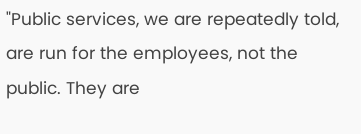"Public services, we are repeatedly told, are run for the employees, not the public. They are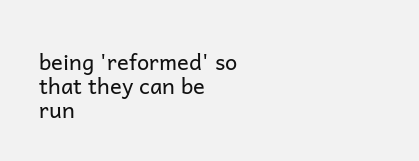being 'reformed' so that they can be run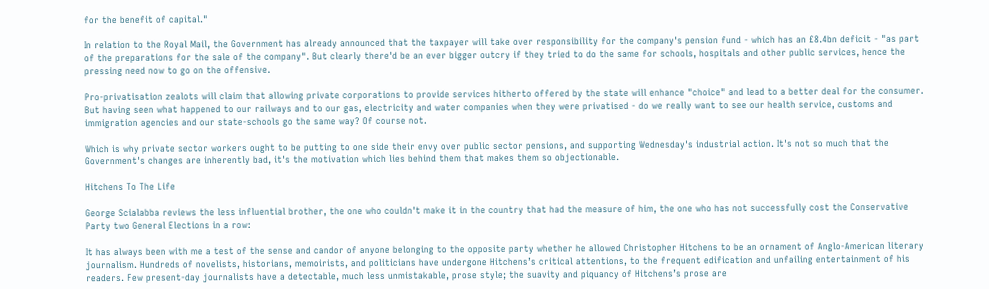for the benefit of capital."

In relation to the Royal Mail, the Government has already announced that the taxpayer will take over responsibility for the company's pension fund - which has an £8.4bn deficit - "as part of the preparations for the sale of the company". But clearly there'd be an ever bigger outcry if they tried to do the same for schools, hospitals and other public services, hence the pressing need now to go on the offensive.

Pro-privatisation zealots will claim that allowing private corporations to provide services hitherto offered by the state will enhance "choice" and lead to a better deal for the consumer. But having seen what happened to our railways and to our gas, electricity and water companies when they were privatised - do we really want to see our health service, customs and immigration agencies and our state-schools go the same way? Of course not.

Which is why private sector workers ought to be putting to one side their envy over public sector pensions, and supporting Wednesday's industrial action. It's not so much that the Government's changes are inherently bad, it's the motivation which lies behind them that makes them so objectionable.

Hitchens To The Life

George Scialabba reviews the less influential brother, the one who couldn't make it in the country that had the measure of him, the one who has not successfully cost the Conservative Party two General Elections in a row:

It has always been with me a test of the sense and candor of anyone belonging to the opposite party whether he allowed Christopher Hitchens to be an ornament of Anglo-American literary journalism. Hundreds of novelists, historians, memoirists, and politicians have undergone Hitchens’s critical attentions, to the frequent edification and unfailing entertainment of his readers. Few present-day journalists have a detectable, much less unmistakable, prose style; the suavity and piquancy of Hitchens’s prose are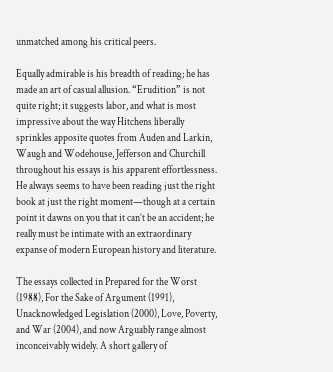unmatched among his critical peers.

Equally admirable is his breadth of reading; he has made an art of casual allusion. “Erudition” is not quite right; it suggests labor, and what is most impressive about the way Hitchens liberally sprinkles apposite quotes from Auden and Larkin, Waugh and Wodehouse, Jefferson and Churchill throughout his essays is his apparent effortlessness. He always seems to have been reading just the right book at just the right moment—though at a certain point it dawns on you that it can’t be an accident; he really must be intimate with an extraordinary expanse of modern European history and literature.

The essays collected in Prepared for the Worst (1988), For the Sake of Argument (1991), Unacknowledged Legislation (2000), Love, Poverty, and War (2004), and now Arguably range almost inconceivably widely. A short gallery of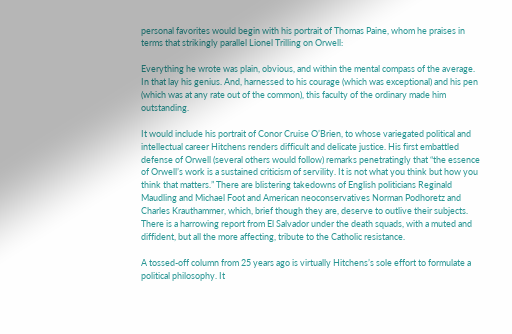personal favorites would begin with his portrait of Thomas Paine, whom he praises in terms that strikingly parallel Lionel Trilling on Orwell:

Everything he wrote was plain, obvious, and within the mental compass of the average. In that lay his genius. And, harnessed to his courage (which was exceptional) and his pen (which was at any rate out of the common), this faculty of the ordinary made him outstanding.

It would include his portrait of Conor Cruise O’Brien, to whose variegated political and intellectual career Hitchens renders difficult and delicate justice. His first embattled defense of Orwell (several others would follow) remarks penetratingly that “the essence of Orwell’s work is a sustained criticism of servility. It is not what you think but how you think that matters.” There are blistering takedowns of English politicians Reginald Maudling and Michael Foot and American neoconservatives Norman Podhoretz and Charles Krauthammer, which, brief though they are, deserve to outlive their subjects. There is a harrowing report from El Salvador under the death squads, with a muted and diffident, but all the more affecting, tribute to the Catholic resistance.

A tossed-off column from 25 years ago is virtually Hitchens’s sole effort to formulate a political philosophy. It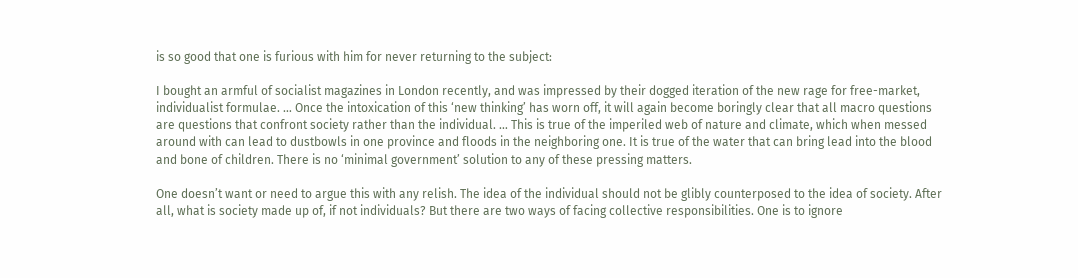is so good that one is furious with him for never returning to the subject:

I bought an armful of socialist magazines in London recently, and was impressed by their dogged iteration of the new rage for free-market, individualist formulae. … Once the intoxication of this ‘new thinking’ has worn off, it will again become boringly clear that all macro questions are questions that confront society rather than the individual. … This is true of the imperiled web of nature and climate, which when messed around with can lead to dustbowls in one province and floods in the neighboring one. It is true of the water that can bring lead into the blood and bone of children. There is no ‘minimal government’ solution to any of these pressing matters.

One doesn’t want or need to argue this with any relish. The idea of the individual should not be glibly counterposed to the idea of society. After all, what is society made up of, if not individuals? But there are two ways of facing collective responsibilities. One is to ignore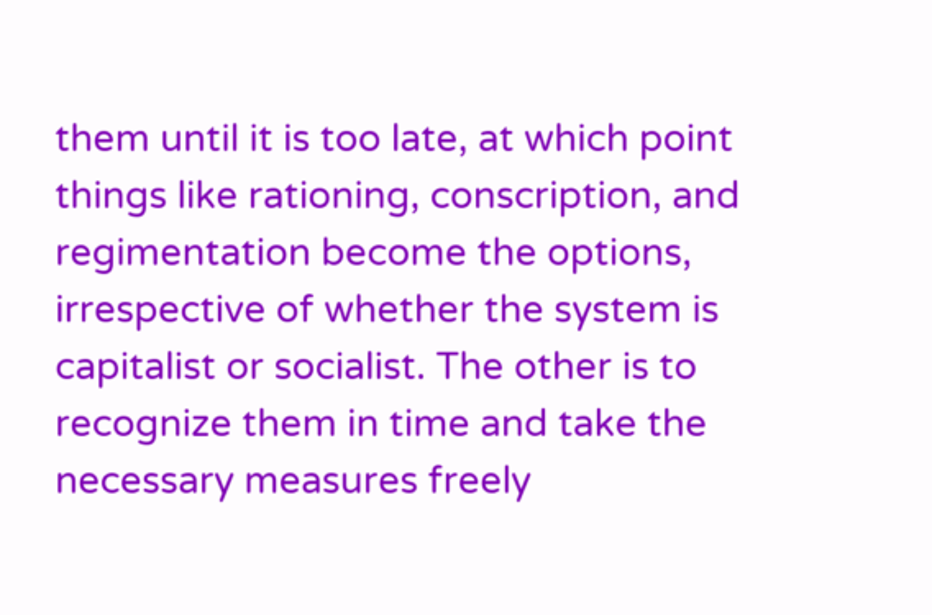them until it is too late, at which point things like rationing, conscription, and regimentation become the options, irrespective of whether the system is capitalist or socialist. The other is to recognize them in time and take the necessary measures freely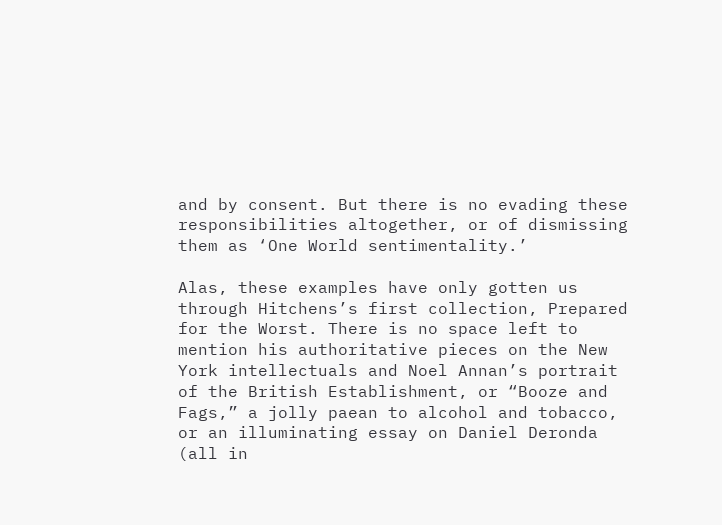and by consent. But there is no evading these responsibilities altogether, or of dismissing them as ‘One World sentimentality.’

Alas, these examples have only gotten us through Hitchens’s first collection, Prepared for the Worst. There is no space left to mention his authoritative pieces on the New York intellectuals and Noel Annan’s portrait of the British Establishment, or “Booze and Fags,” a jolly paean to alcohol and tobacco, or an illuminating essay on Daniel Deronda (all in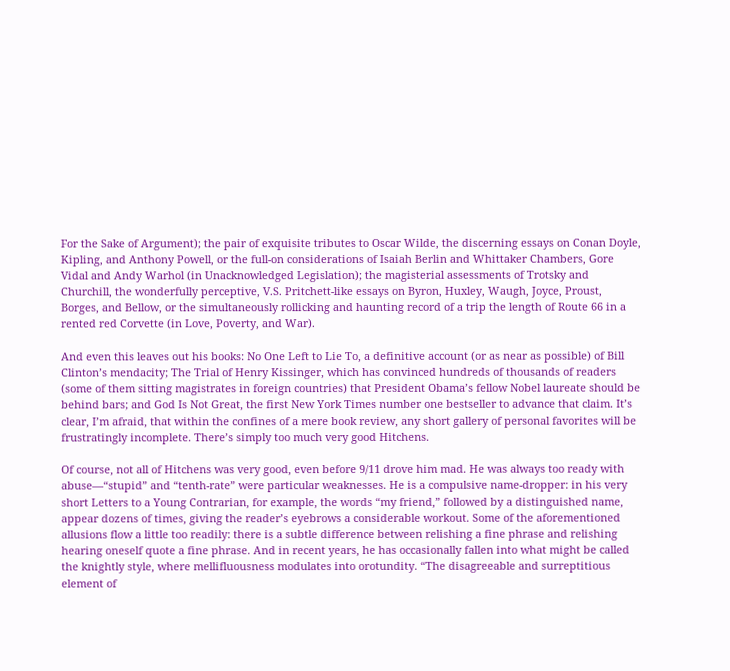For the Sake of Argument); the pair of exquisite tributes to Oscar Wilde, the discerning essays on Conan Doyle, Kipling, and Anthony Powell, or the full-on considerations of Isaiah Berlin and Whittaker Chambers, Gore Vidal and Andy Warhol (in Unacknowledged Legislation); the magisterial assessments of Trotsky and Churchill, the wonderfully perceptive, V.S. Pritchett-like essays on Byron, Huxley, Waugh, Joyce, Proust, Borges, and Bellow, or the simultaneously rollicking and haunting record of a trip the length of Route 66 in a rented red Corvette (in Love, Poverty, and War).

And even this leaves out his books: No One Left to Lie To, a definitive account (or as near as possible) of Bill Clinton’s mendacity; The Trial of Henry Kissinger, which has convinced hundreds of thousands of readers (some of them sitting magistrates in foreign countries) that President Obama’s fellow Nobel laureate should be behind bars; and God Is Not Great, the first New York Times number one bestseller to advance that claim. It’s clear, I’m afraid, that within the confines of a mere book review, any short gallery of personal favorites will be frustratingly incomplete. There’s simply too much very good Hitchens.

Of course, not all of Hitchens was very good, even before 9/11 drove him mad. He was always too ready with abuse—“stupid” and “tenth-rate” were particular weaknesses. He is a compulsive name-dropper: in his very short Letters to a Young Contrarian, for example, the words “my friend,” followed by a distinguished name, appear dozens of times, giving the reader’s eyebrows a considerable workout. Some of the aforementioned allusions flow a little too readily: there is a subtle difference between relishing a fine phrase and relishing hearing oneself quote a fine phrase. And in recent years, he has occasionally fallen into what might be called the knightly style, where mellifluousness modulates into orotundity. “The disagreeable and surreptitious element of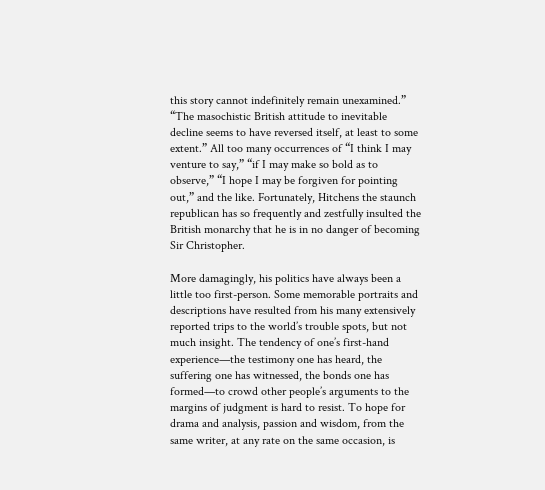this story cannot indefinitely remain unexamined.” “The masochistic British attitude to inevitable decline seems to have reversed itself, at least to some extent.” All too many occurrences of “I think I may venture to say,” “if I may make so bold as to observe,” “I hope I may be forgiven for pointing out,” and the like. Fortunately, Hitchens the staunch republican has so frequently and zestfully insulted the British monarchy that he is in no danger of becoming Sir Christopher.

More damagingly, his politics have always been a little too first-person. Some memorable portraits and descriptions have resulted from his many extensively reported trips to the world’s trouble spots, but not much insight. The tendency of one’s first-hand experience—the testimony one has heard, the suffering one has witnessed, the bonds one has formed—to crowd other people’s arguments to the margins of judgment is hard to resist. To hope for drama and analysis, passion and wisdom, from the same writer, at any rate on the same occasion, is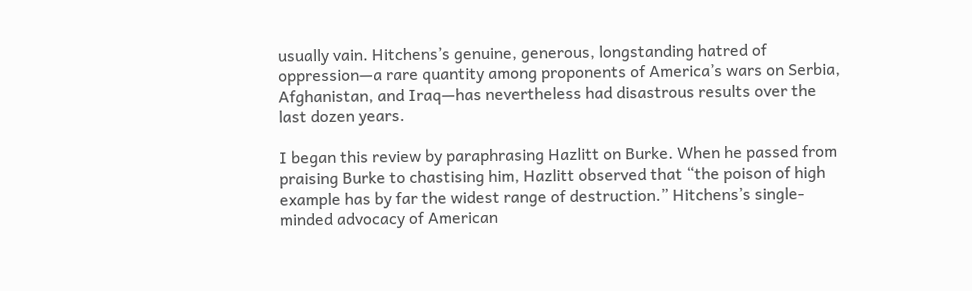usually vain. Hitchens’s genuine, generous, longstanding hatred of oppression—a rare quantity among proponents of America’s wars on Serbia, Afghanistan, and Iraq—has nevertheless had disastrous results over the last dozen years.

I began this review by paraphrasing Hazlitt on Burke. When he passed from praising Burke to chastising him, Hazlitt observed that “the poison of high example has by far the widest range of destruction.” Hitchens’s single-minded advocacy of American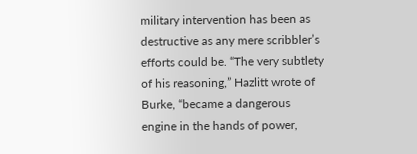military intervention has been as destructive as any mere scribbler’s efforts could be. “The very subtlety of his reasoning,” Hazlitt wrote of Burke, “became a dangerous engine in the hands of power,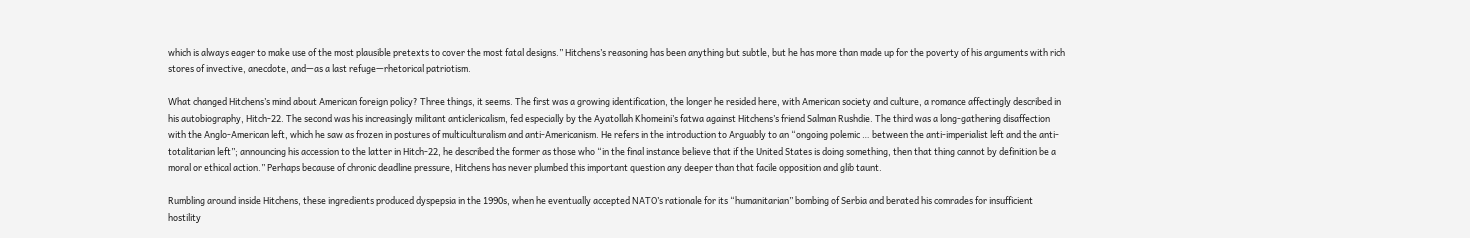which is always eager to make use of the most plausible pretexts to cover the most fatal designs.” Hitchens’s reasoning has been anything but subtle, but he has more than made up for the poverty of his arguments with rich stores of invective, anecdote, and—as a last refuge—rhetorical patriotism.

What changed Hitchens’s mind about American foreign policy? Three things, it seems. The first was a growing identification, the longer he resided here, with American society and culture, a romance affectingly described in his autobiography, Hitch-22. The second was his increasingly militant anticlericalism, fed especially by the Ayatollah Khomeini’s fatwa against Hitchens’s friend Salman Rushdie. The third was a long-gathering disaffection with the Anglo-American left, which he saw as frozen in postures of multiculturalism and anti-Americanism. He refers in the introduction to Arguably to an “ongoing polemic … between the anti-imperialist left and the anti-totalitarian left”; announcing his accession to the latter in Hitch-22, he described the former as those who “in the final instance believe that if the United States is doing something, then that thing cannot by definition be a moral or ethical action.” Perhaps because of chronic deadline pressure, Hitchens has never plumbed this important question any deeper than that facile opposition and glib taunt.

Rumbling around inside Hitchens, these ingredients produced dyspepsia in the 1990s, when he eventually accepted NATO’s rationale for its “humanitarian” bombing of Serbia and berated his comrades for insufficient hostility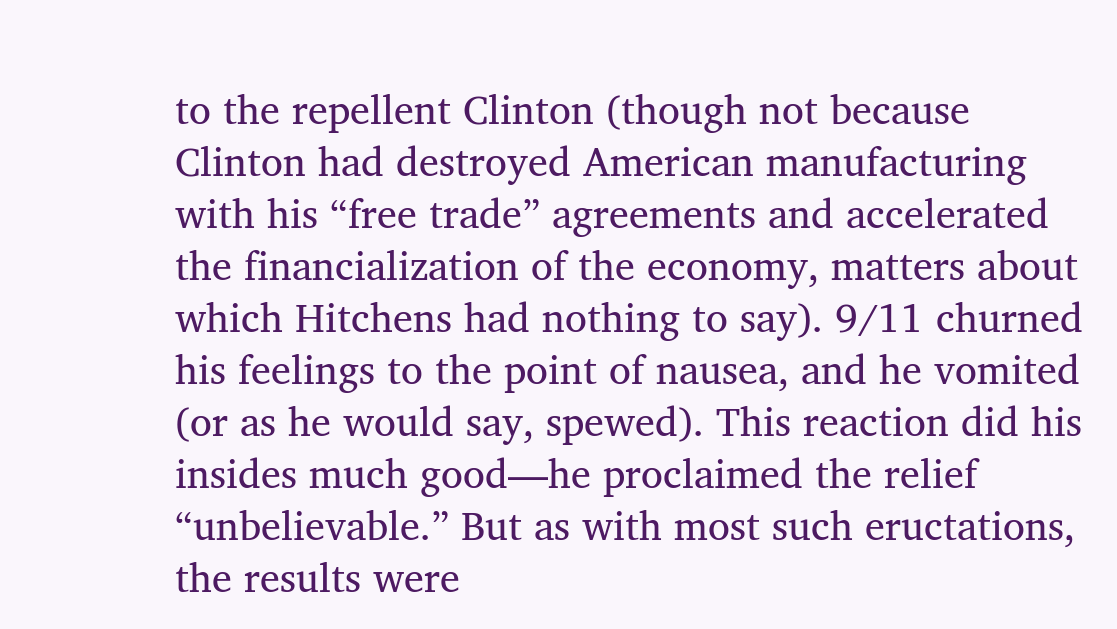to the repellent Clinton (though not because Clinton had destroyed American manufacturing with his “free trade” agreements and accelerated the financialization of the economy, matters about which Hitchens had nothing to say). 9/11 churned his feelings to the point of nausea, and he vomited (or as he would say, spewed). This reaction did his insides much good—he proclaimed the relief “unbelievable.” But as with most such eructations, the results were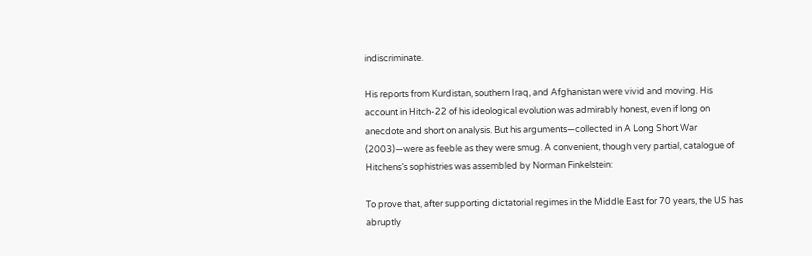indiscriminate.

His reports from Kurdistan, southern Iraq, and Afghanistan were vivid and moving. His account in Hitch-22 of his ideological evolution was admirably honest, even if long on anecdote and short on analysis. But his arguments—collected in A Long Short War (2003)—were as feeble as they were smug. A convenient, though very partial, catalogue of Hitchens’s sophistries was assembled by Norman Finkelstein:

To prove that, after supporting dictatorial regimes in the Middle East for 70 years, the US has abruptly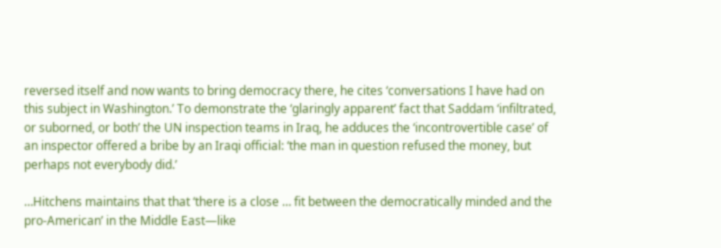reversed itself and now wants to bring democracy there, he cites ‘conversations I have had on this subject in Washington.’ To demonstrate the ‘glaringly apparent’ fact that Saddam ‘infiltrated, or suborned, or both’ the UN inspection teams in Iraq, he adduces the ‘incontrovertible case’ of an inspector offered a bribe by an Iraqi official: ‘the man in question refused the money, but perhaps not everybody did.’

…Hitchens maintains that that ‘there is a close … fit between the democratically minded and the pro-American’ in the Middle East—like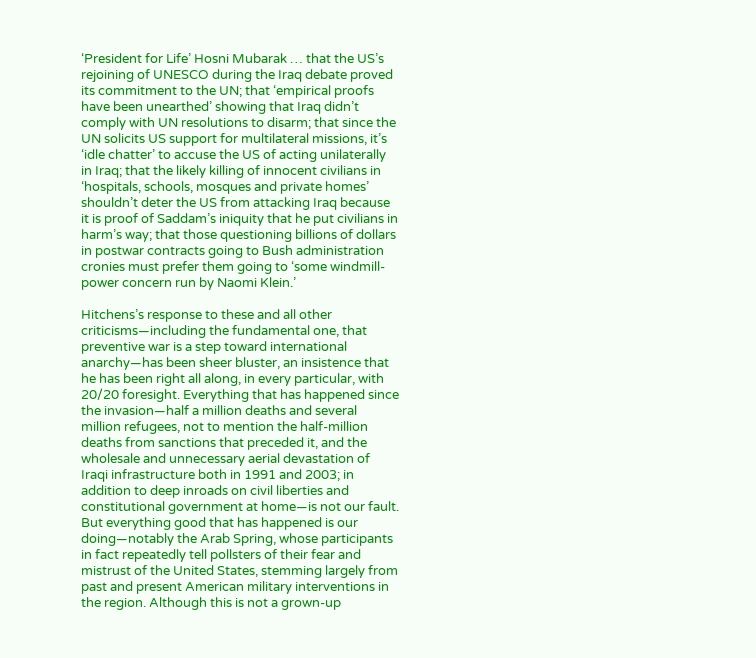‘President for Life’ Hosni Mubarak … that the US’s rejoining of UNESCO during the Iraq debate proved its commitment to the UN; that ‘empirical proofs have been unearthed’ showing that Iraq didn’t comply with UN resolutions to disarm; that since the UN solicits US support for multilateral missions, it’s ‘idle chatter’ to accuse the US of acting unilaterally in Iraq; that the likely killing of innocent civilians in ‘hospitals, schools, mosques and private homes’ shouldn’t deter the US from attacking Iraq because it is proof of Saddam’s iniquity that he put civilians in harm’s way; that those questioning billions of dollars in postwar contracts going to Bush administration cronies must prefer them going to ‘some windmill-power concern run by Naomi Klein.’

Hitchens’s response to these and all other criticisms—including the fundamental one, that preventive war is a step toward international anarchy—has been sheer bluster, an insistence that he has been right all along, in every particular, with 20/20 foresight. Everything that has happened since the invasion—half a million deaths and several million refugees, not to mention the half-million deaths from sanctions that preceded it, and the wholesale and unnecessary aerial devastation of Iraqi infrastructure both in 1991 and 2003; in addition to deep inroads on civil liberties and constitutional government at home—is not our fault. But everything good that has happened is our doing—notably the Arab Spring, whose participants in fact repeatedly tell pollsters of their fear and mistrust of the United States, stemming largely from past and present American military interventions in the region. Although this is not a grown-up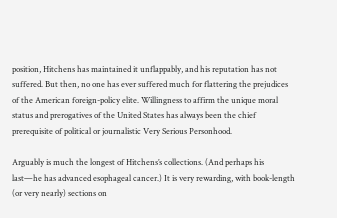position, Hitchens has maintained it unflappably, and his reputation has not suffered. But then, no one has ever suffered much for flattering the prejudices of the American foreign-policy elite. Willingness to affirm the unique moral status and prerogatives of the United States has always been the chief prerequisite of political or journalistic Very Serious Personhood.

Arguably is much the longest of Hitchens’s collections. (And perhaps his last—he has advanced esophageal cancer.) It is very rewarding, with book-length (or very nearly) sections on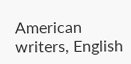American writers, English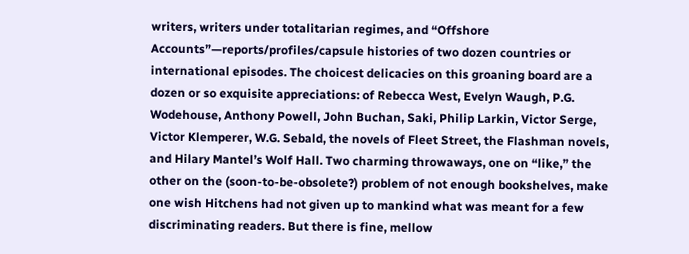writers, writers under totalitarian regimes, and “Offshore Accounts”—reports/profiles/capsule histories of two dozen countries or international episodes. The choicest delicacies on this groaning board are a dozen or so exquisite appreciations: of Rebecca West, Evelyn Waugh, P.G. Wodehouse, Anthony Powell, John Buchan, Saki, Philip Larkin, Victor Serge, Victor Klemperer, W.G. Sebald, the novels of Fleet Street, the Flashman novels, and Hilary Mantel’s Wolf Hall. Two charming throwaways, one on “like,” the other on the (soon-to-be-obsolete?) problem of not enough bookshelves, make one wish Hitchens had not given up to mankind what was meant for a few discriminating readers. But there is fine, mellow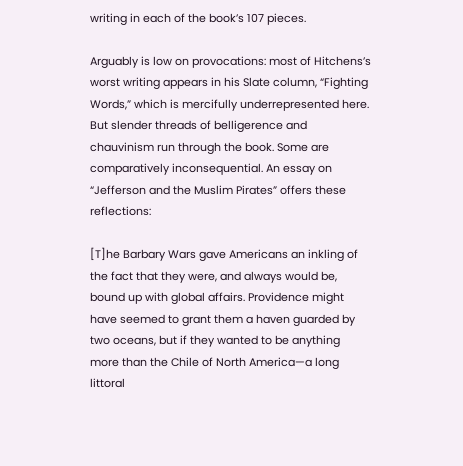writing in each of the book’s 107 pieces.

Arguably is low on provocations: most of Hitchens’s worst writing appears in his Slate column, “Fighting Words,” which is mercifully underrepresented here. But slender threads of belligerence and chauvinism run through the book. Some are comparatively inconsequential. An essay on “Jefferson and the Muslim Pirates” offers these reflections:

[T]he Barbary Wars gave Americans an inkling of the fact that they were, and always would be, bound up with global affairs. Providence might have seemed to grant them a haven guarded by two oceans, but if they wanted to be anything more than the Chile of North America—a long littoral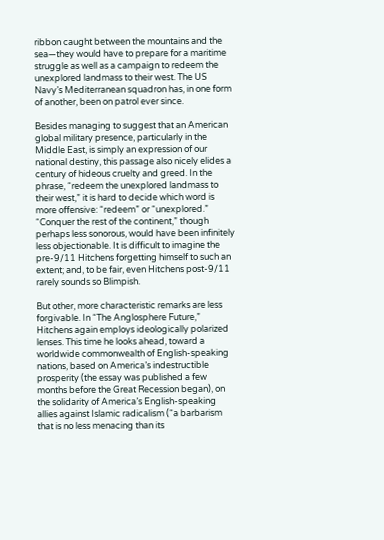ribbon caught between the mountains and the sea—they would have to prepare for a maritime struggle as well as a campaign to redeem the unexplored landmass to their west. The US Navy’s Mediterranean squadron has, in one form of another, been on patrol ever since.

Besides managing to suggest that an American global military presence, particularly in the Middle East, is simply an expression of our national destiny, this passage also nicely elides a century of hideous cruelty and greed. In the phrase, “redeem the unexplored landmass to their west,” it is hard to decide which word is more offensive: “redeem” or “unexplored.” “Conquer the rest of the continent,” though perhaps less sonorous, would have been infinitely less objectionable. It is difficult to imagine the pre-9/11 Hitchens forgetting himself to such an extent; and, to be fair, even Hitchens post-9/11 rarely sounds so Blimpish.

But other, more characteristic remarks are less forgivable. In “The Anglosphere Future,” Hitchens again employs ideologically polarized lenses. This time he looks ahead, toward a worldwide commonwealth of English-speaking nations, based on America’s indestructible prosperity (the essay was published a few months before the Great Recession began), on the solidarity of America’s English-speaking allies against Islamic radicalism (“a barbarism that is no less menacing than its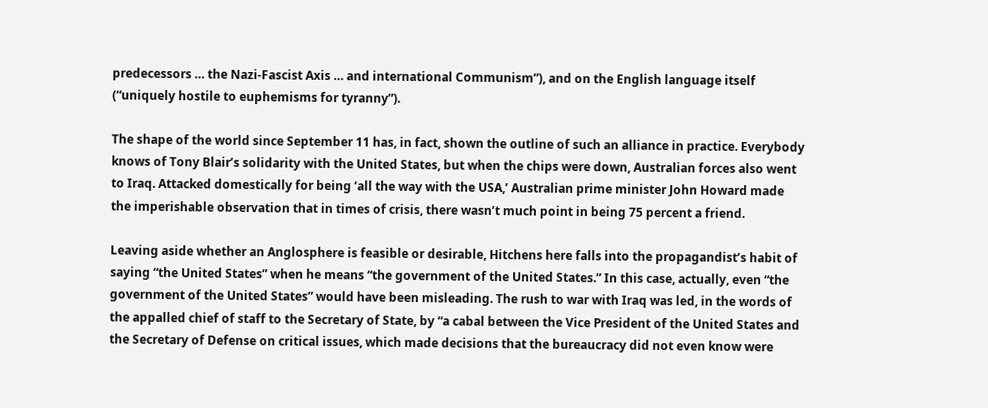predecessors … the Nazi-Fascist Axis … and international Communism”), and on the English language itself (“uniquely hostile to euphemisms for tyranny”).

The shape of the world since September 11 has, in fact, shown the outline of such an alliance in practice. Everybody knows of Tony Blair’s solidarity with the United States, but when the chips were down, Australian forces also went to Iraq. Attacked domestically for being ‘all the way with the USA,’ Australian prime minister John Howard made the imperishable observation that in times of crisis, there wasn’t much point in being 75 percent a friend.

Leaving aside whether an Anglosphere is feasible or desirable, Hitchens here falls into the propagandist’s habit of saying “the United States” when he means “the government of the United States.” In this case, actually, even “the government of the United States” would have been misleading. The rush to war with Iraq was led, in the words of the appalled chief of staff to the Secretary of State, by “a cabal between the Vice President of the United States and the Secretary of Defense on critical issues, which made decisions that the bureaucracy did not even know were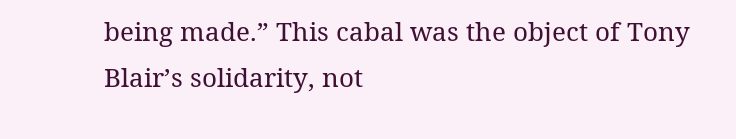being made.” This cabal was the object of Tony Blair’s solidarity, not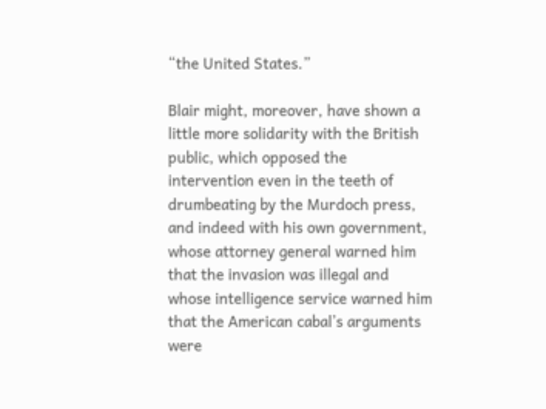“the United States.”

Blair might, moreover, have shown a little more solidarity with the British public, which opposed the intervention even in the teeth of drumbeating by the Murdoch press, and indeed with his own government, whose attorney general warned him that the invasion was illegal and whose intelligence service warned him that the American cabal’s arguments were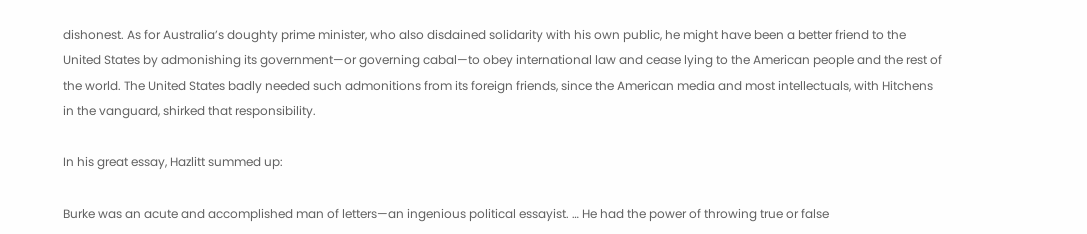dishonest. As for Australia’s doughty prime minister, who also disdained solidarity with his own public, he might have been a better friend to the United States by admonishing its government—or governing cabal—to obey international law and cease lying to the American people and the rest of the world. The United States badly needed such admonitions from its foreign friends, since the American media and most intellectuals, with Hitchens in the vanguard, shirked that responsibility.

In his great essay, Hazlitt summed up:

Burke was an acute and accomplished man of letters—an ingenious political essayist. … He had the power of throwing true or false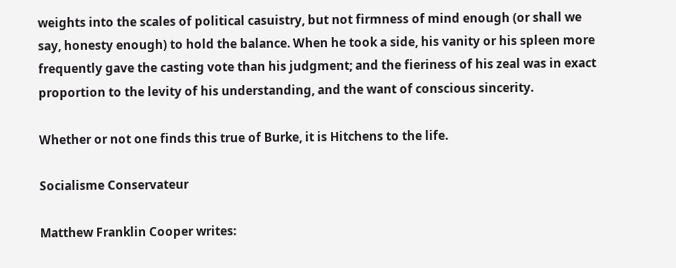weights into the scales of political casuistry, but not firmness of mind enough (or shall we say, honesty enough) to hold the balance. When he took a side, his vanity or his spleen more frequently gave the casting vote than his judgment; and the fieriness of his zeal was in exact proportion to the levity of his understanding, and the want of conscious sincerity.

Whether or not one finds this true of Burke, it is Hitchens to the life.

Socialisme Conservateur

Matthew Franklin Cooper writes: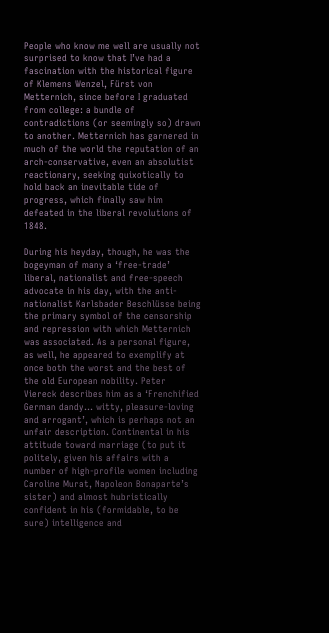People who know me well are usually not surprised to know that I’ve had a fascination with the historical figure of Klemens Wenzel, Fürst von Metternich, since before I graduated from college: a bundle of contradictions (or seemingly so) drawn to another. Metternich has garnered in much of the world the reputation of an arch-conservative, even an absolutist reactionary, seeking quixotically to hold back an inevitable tide of progress, which finally saw him defeated in the liberal revolutions of 1848.

During his heyday, though, he was the bogeyman of many a ‘free-trade’ liberal, nationalist and free-speech advocate in his day, with the anti-nationalist Karlsbader Beschlüsse being the primary symbol of the censorship and repression with which Metternich was associated. As a personal figure, as well, he appeared to exemplify at once both the worst and the best of the old European nobility. Peter Viereck describes him as a ‘Frenchified German dandy… witty, pleasure-loving and arrogant’, which is perhaps not an unfair description. Continental in his attitude toward marriage (to put it politely, given his affairs with a number of high-profile women including Caroline Murat, Napoleon Bonaparte’s sister) and almost hubristically confident in his (formidable, to be sure) intelligence and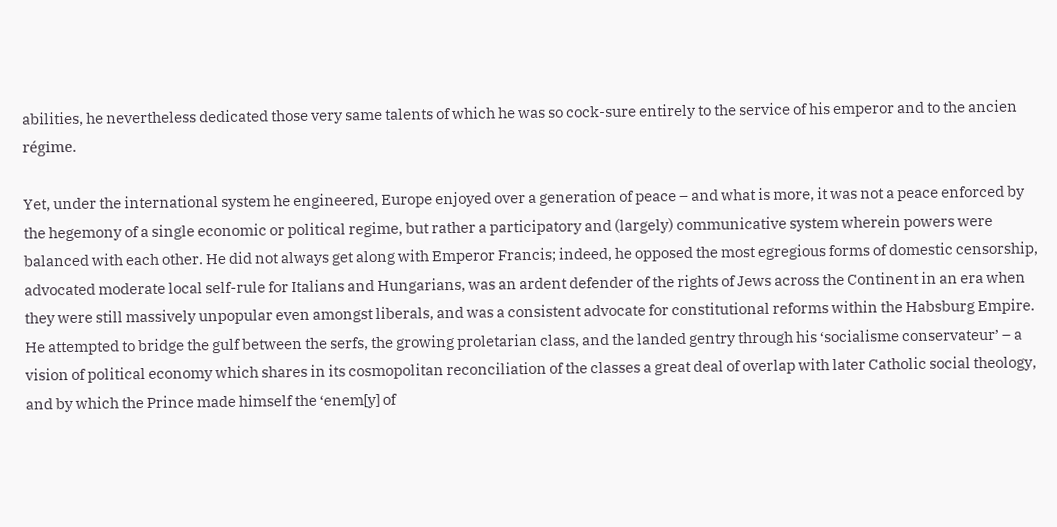abilities, he nevertheless dedicated those very same talents of which he was so cock-sure entirely to the service of his emperor and to the ancien régime.

Yet, under the international system he engineered, Europe enjoyed over a generation of peace – and what is more, it was not a peace enforced by the hegemony of a single economic or political regime, but rather a participatory and (largely) communicative system wherein powers were balanced with each other. He did not always get along with Emperor Francis; indeed, he opposed the most egregious forms of domestic censorship, advocated moderate local self-rule for Italians and Hungarians, was an ardent defender of the rights of Jews across the Continent in an era when they were still massively unpopular even amongst liberals, and was a consistent advocate for constitutional reforms within the Habsburg Empire. He attempted to bridge the gulf between the serfs, the growing proletarian class, and the landed gentry through his ‘socialisme conservateur’ – a vision of political economy which shares in its cosmopolitan reconciliation of the classes a great deal of overlap with later Catholic social theology, and by which the Prince made himself the ‘enem[y] of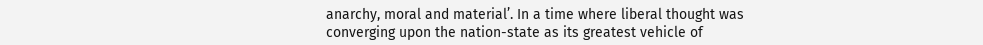anarchy, moral and material’. In a time where liberal thought was converging upon the nation-state as its greatest vehicle of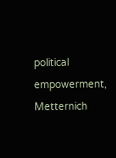political empowerment, Metternich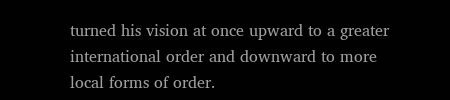turned his vision at once upward to a greater international order and downward to more local forms of order.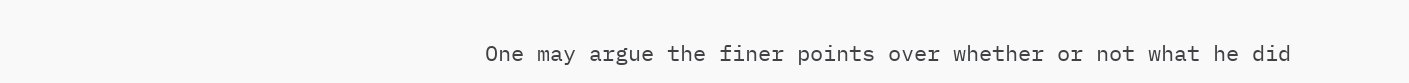One may argue the finer points over whether or not what he did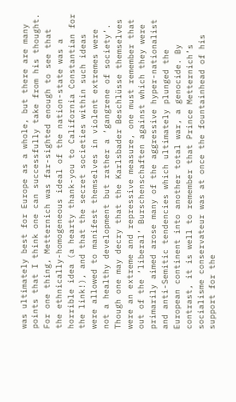was ultimately best for Europe as a whole, but there are many points that I think one can successfully take from his thought. For one thing, Metternich was far-sighted enough to see that the ethnically-homogeneous ideal of the nation-state was a horrible idea (a hearty thank-you to California Constantian for the link!), and that the secret societies within such ideas were allowed to manifest themselves in violent extremes were not a healthy development but rather a ‘gangrene of society’. Though one may decry that the Karlsbader Beschlüsse themselves were an extreme and repressive measure, one must remember that out of the ‘liberal’ Burschenschaften against which they were primarily aimed arose many of the aggressive hyper-nationalist and anti-Semitic tendencies which ultimately plunged the European continent into another total war, a genocide. By contrast, it is well to remember that Prince Metternich’s socialisme conservateur was at once the fountainhead of his support for the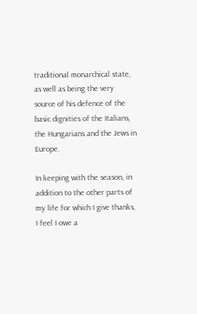traditional monarchical state, as well as being the very source of his defence of the basic dignities of the Italians, the Hungarians and the Jews in Europe.

In keeping with the season, in addition to the other parts of my life for which I give thanks, I feel I owe a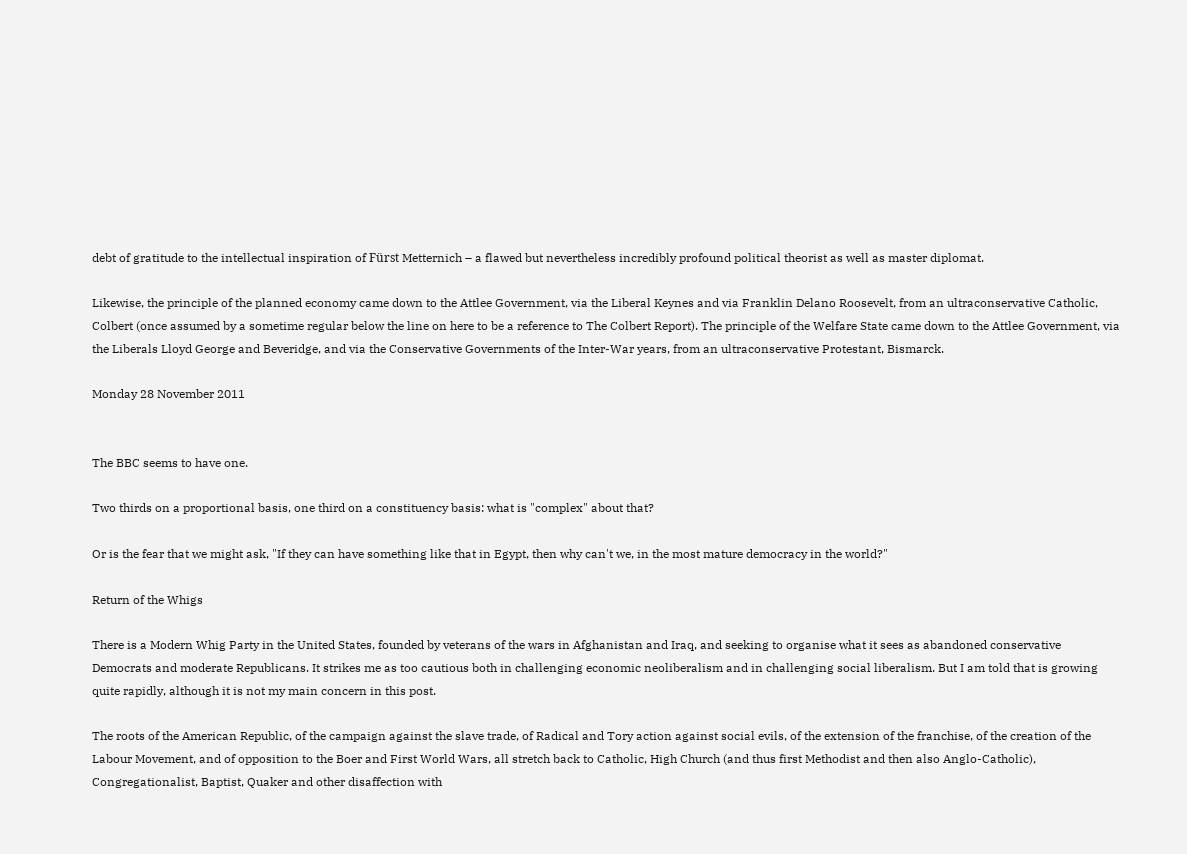debt of gratitude to the intellectual inspiration of Fürst Metternich – a flawed but nevertheless incredibly profound political theorist as well as master diplomat.

Likewise, the principle of the planned economy came down to the Attlee Government, via the Liberal Keynes and via Franklin Delano Roosevelt, from an ultraconservative Catholic, Colbert (once assumed by a sometime regular below the line on here to be a reference to The Colbert Report). The principle of the Welfare State came down to the Attlee Government, via the Liberals Lloyd George and Beveridge, and via the Conservative Governments of the Inter-War years, from an ultraconservative Protestant, Bismarck.

Monday 28 November 2011


The BBC seems to have one.

Two thirds on a proportional basis, one third on a constituency basis: what is "complex" about that?

Or is the fear that we might ask, "If they can have something like that in Egypt, then why can't we, in the most mature democracy in the world?"

Return of the Whigs

There is a Modern Whig Party in the United States, founded by veterans of the wars in Afghanistan and Iraq, and seeking to organise what it sees as abandoned conservative Democrats and moderate Republicans. It strikes me as too cautious both in challenging economic neoliberalism and in challenging social liberalism. But I am told that is growing quite rapidly, although it is not my main concern in this post.

The roots of the American Republic, of the campaign against the slave trade, of Radical and Tory action against social evils, of the extension of the franchise, of the creation of the Labour Movement, and of opposition to the Boer and First World Wars, all stretch back to Catholic, High Church (and thus first Methodist and then also Anglo-Catholic), Congregationalist, Baptist, Quaker and other disaffection with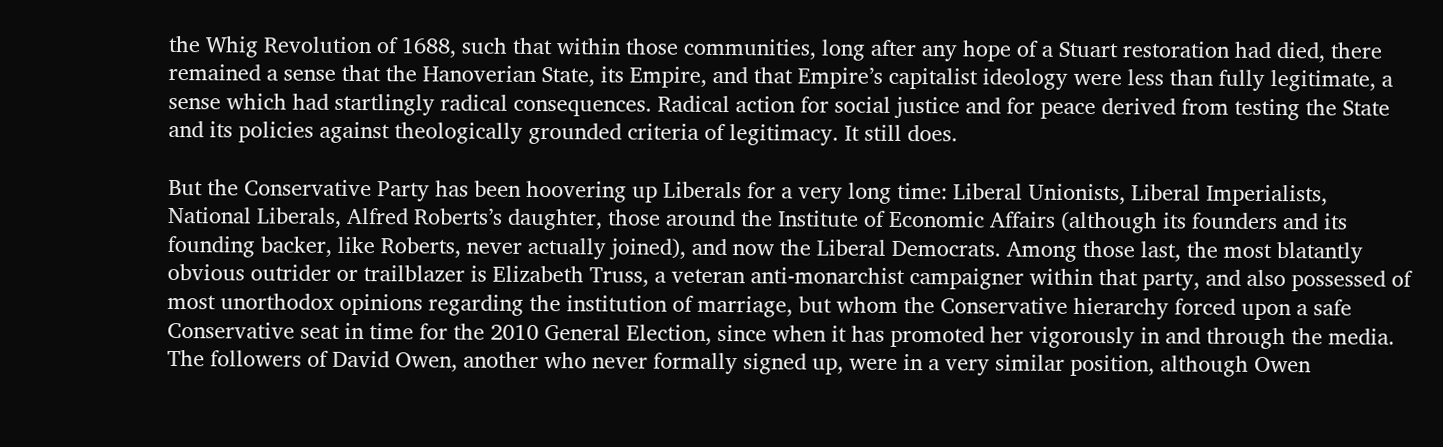the Whig Revolution of 1688, such that within those communities, long after any hope of a Stuart restoration had died, there remained a sense that the Hanoverian State, its Empire, and that Empire’s capitalist ideology were less than fully legitimate, a sense which had startlingly radical consequences. Radical action for social justice and for peace derived from testing the State and its policies against theologically grounded criteria of legitimacy. It still does.

But the Conservative Party has been hoovering up Liberals for a very long time: Liberal Unionists, Liberal Imperialists, National Liberals, Alfred Roberts’s daughter, those around the Institute of Economic Affairs (although its founders and its founding backer, like Roberts, never actually joined), and now the Liberal Democrats. Among those last, the most blatantly obvious outrider or trailblazer is Elizabeth Truss, a veteran anti-monarchist campaigner within that party, and also possessed of most unorthodox opinions regarding the institution of marriage, but whom the Conservative hierarchy forced upon a safe Conservative seat in time for the 2010 General Election, since when it has promoted her vigorously in and through the media. The followers of David Owen, another who never formally signed up, were in a very similar position, although Owen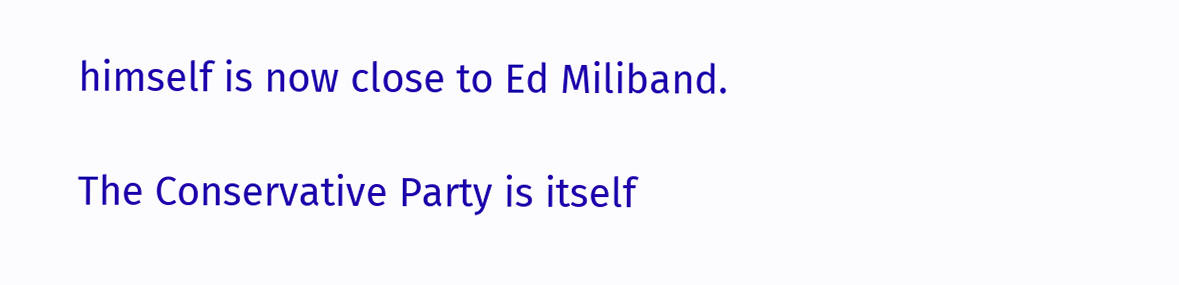himself is now close to Ed Miliband.

The Conservative Party is itself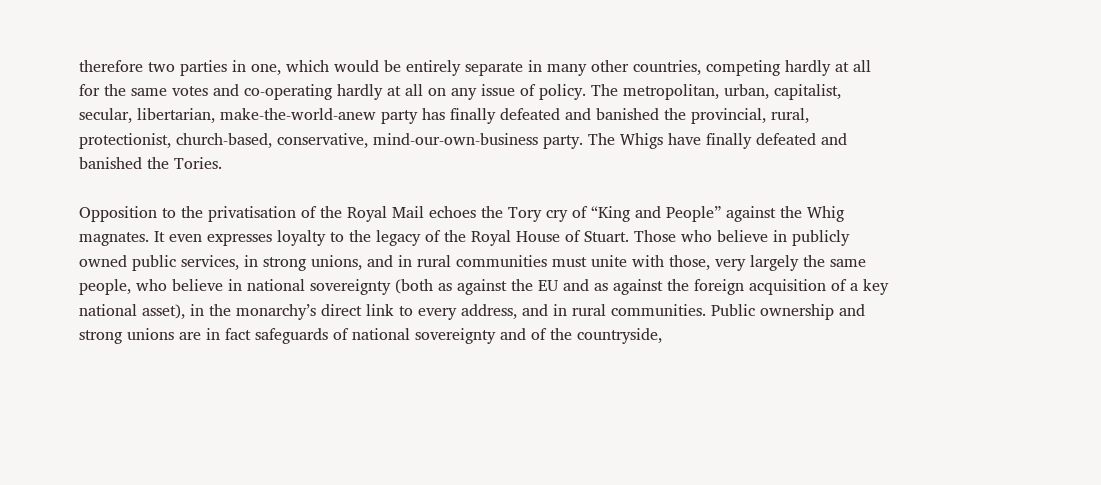therefore two parties in one, which would be entirely separate in many other countries, competing hardly at all for the same votes and co-operating hardly at all on any issue of policy. The metropolitan, urban, capitalist, secular, libertarian, make-the-world-anew party has finally defeated and banished the provincial, rural, protectionist, church-based, conservative, mind-our-own-business party. The Whigs have finally defeated and banished the Tories.

Opposition to the privatisation of the Royal Mail echoes the Tory cry of “King and People” against the Whig magnates. It even expresses loyalty to the legacy of the Royal House of Stuart. Those who believe in publicly owned public services, in strong unions, and in rural communities must unite with those, very largely the same people, who believe in national sovereignty (both as against the EU and as against the foreign acquisition of a key national asset), in the monarchy’s direct link to every address, and in rural communities. Public ownership and strong unions are in fact safeguards of national sovereignty and of the countryside,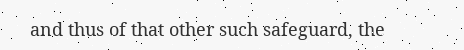and thus of that other such safeguard, the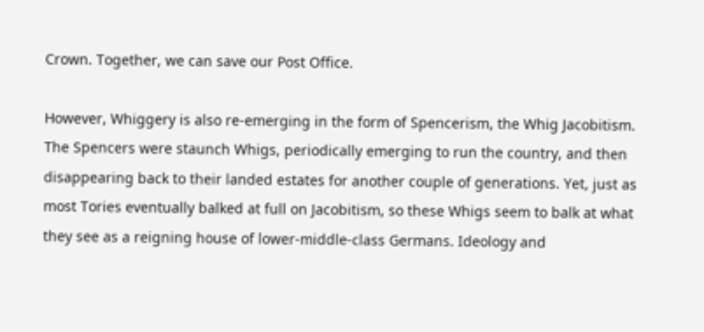Crown. Together, we can save our Post Office.

However, Whiggery is also re-emerging in the form of Spencerism, the Whig Jacobitism. The Spencers were staunch Whigs, periodically emerging to run the country, and then disappearing back to their landed estates for another couple of generations. Yet, just as most Tories eventually balked at full on Jacobitism, so these Whigs seem to balk at what they see as a reigning house of lower-middle-class Germans. Ideology and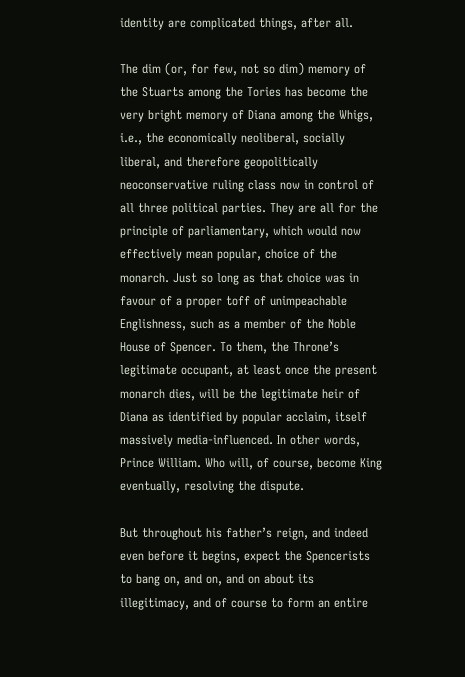identity are complicated things, after all.

The dim (or, for few, not so dim) memory of the Stuarts among the Tories has become the very bright memory of Diana among the Whigs, i.e., the economically neoliberal, socially liberal, and therefore geopolitically neoconservative ruling class now in control of all three political parties. They are all for the principle of parliamentary, which would now effectively mean popular, choice of the monarch. Just so long as that choice was in favour of a proper toff of unimpeachable Englishness, such as a member of the Noble House of Spencer. To them, the Throne’s legitimate occupant, at least once the present monarch dies, will be the legitimate heir of Diana as identified by popular acclaim, itself massively media-influenced. In other words, Prince William. Who will, of course, become King eventually, resolving the dispute.

But throughout his father’s reign, and indeed even before it begins, expect the Spencerists to bang on, and on, and on about its illegitimacy, and of course to form an entire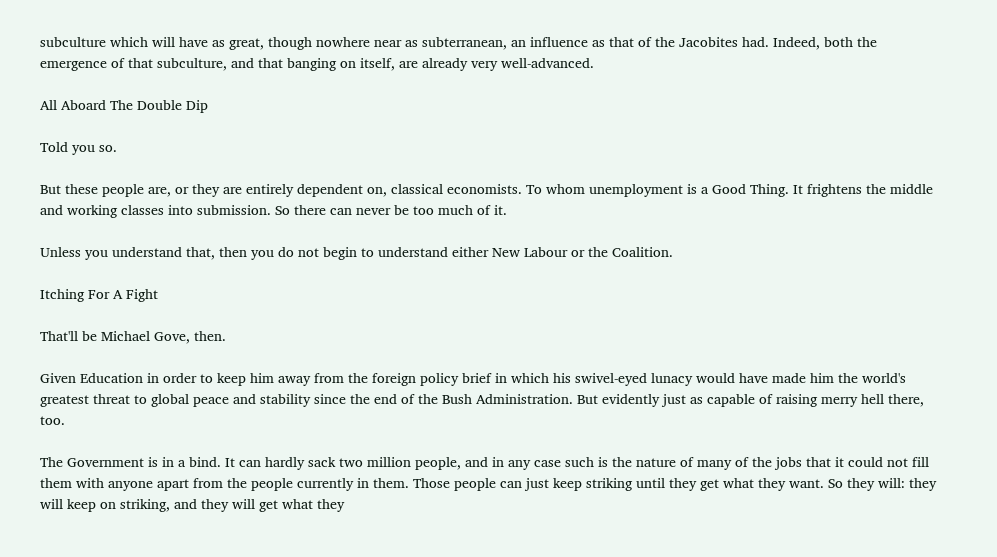subculture which will have as great, though nowhere near as subterranean, an influence as that of the Jacobites had. Indeed, both the emergence of that subculture, and that banging on itself, are already very well-advanced.

All Aboard The Double Dip

Told you so.

But these people are, or they are entirely dependent on, classical economists. To whom unemployment is a Good Thing. It frightens the middle and working classes into submission. So there can never be too much of it.

Unless you understand that, then you do not begin to understand either New Labour or the Coalition.

Itching For A Fight

That'll be Michael Gove, then.

Given Education in order to keep him away from the foreign policy brief in which his swivel-eyed lunacy would have made him the world's greatest threat to global peace and stability since the end of the Bush Administration. But evidently just as capable of raising merry hell there, too.

The Government is in a bind. It can hardly sack two million people, and in any case such is the nature of many of the jobs that it could not fill them with anyone apart from the people currently in them. Those people can just keep striking until they get what they want. So they will: they will keep on striking, and they will get what they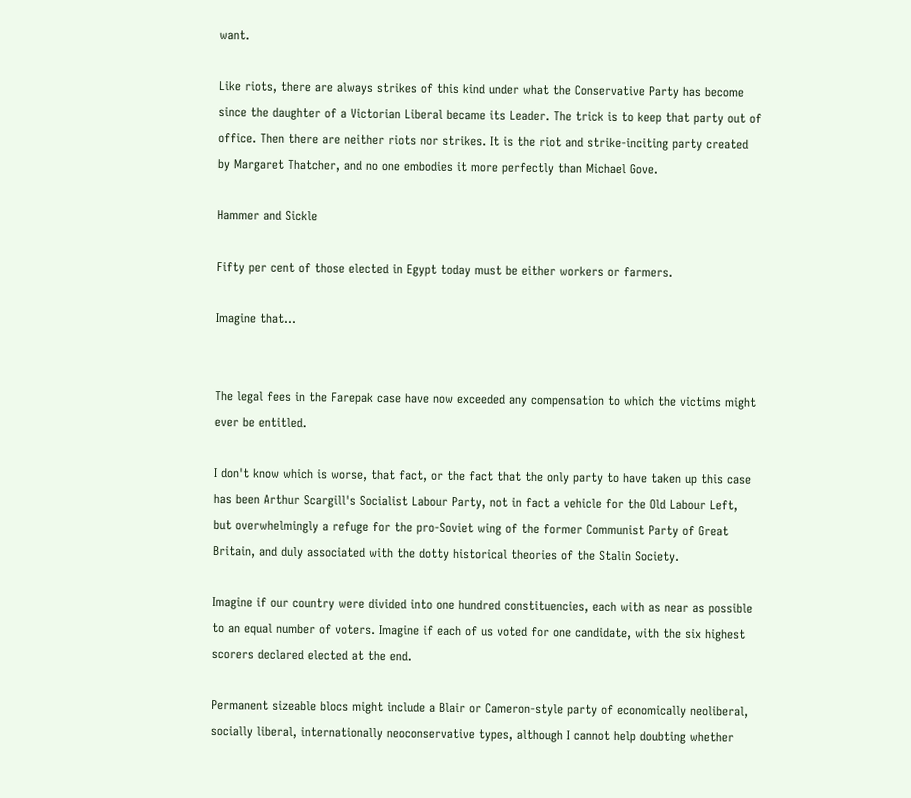want.

Like riots, there are always strikes of this kind under what the Conservative Party has become since the daughter of a Victorian Liberal became its Leader. The trick is to keep that party out of office. Then there are neither riots nor strikes. It is the riot and strike-inciting party created by Margaret Thatcher, and no one embodies it more perfectly than Michael Gove.

Hammer and Sickle

Fifty per cent of those elected in Egypt today must be either workers or farmers.

Imagine that...


The legal fees in the Farepak case have now exceeded any compensation to which the victims might ever be entitled.

I don't know which is worse, that fact, or the fact that the only party to have taken up this case has been Arthur Scargill's Socialist Labour Party, not in fact a vehicle for the Old Labour Left, but overwhelmingly a refuge for the pro-Soviet wing of the former Communist Party of Great Britain, and duly associated with the dotty historical theories of the Stalin Society.

Imagine if our country were divided into one hundred constituencies, each with as near as possible to an equal number of voters. Imagine if each of us voted for one candidate, with the six highest scorers declared elected at the end.

Permanent sizeable blocs might include a Blair or Cameron-style party of economically neoliberal, socially liberal, internationally neoconservative types, although I cannot help doubting whether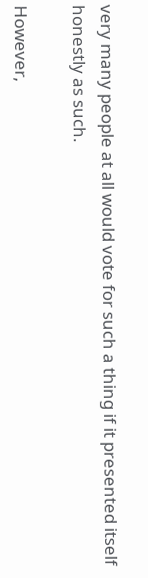very many people at all would vote for such a thing if it presented itself honestly as such.

However,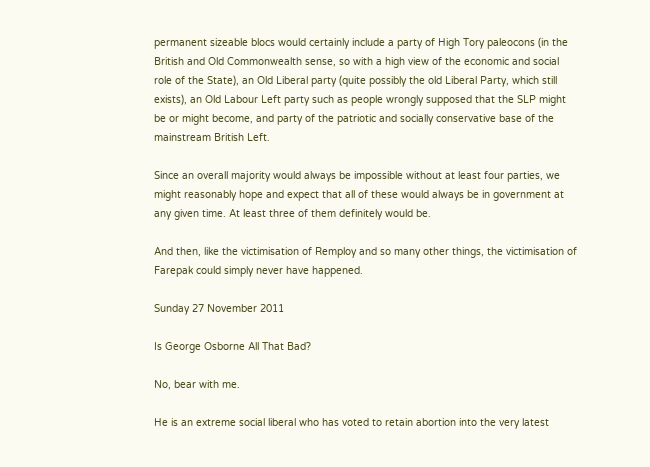permanent sizeable blocs would certainly include a party of High Tory paleocons (in the British and Old Commonwealth sense, so with a high view of the economic and social role of the State), an Old Liberal party (quite possibly the old Liberal Party, which still exists), an Old Labour Left party such as people wrongly supposed that the SLP might be or might become, and party of the patriotic and socially conservative base of the mainstream British Left.

Since an overall majority would always be impossible without at least four parties, we might reasonably hope and expect that all of these would always be in government at any given time. At least three of them definitely would be.

And then, like the victimisation of Remploy and so many other things, the victimisation of Farepak could simply never have happened.

Sunday 27 November 2011

Is George Osborne All That Bad?

No, bear with me.

He is an extreme social liberal who has voted to retain abortion into the very latest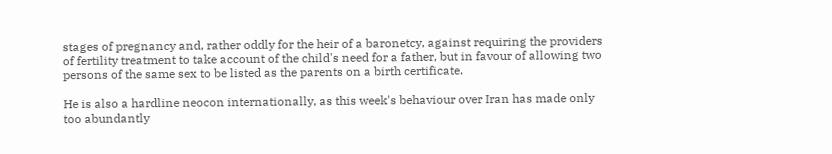stages of pregnancy and, rather oddly for the heir of a baronetcy, against requiring the providers of fertility treatment to take account of the child's need for a father, but in favour of allowing two persons of the same sex to be listed as the parents on a birth certificate.

He is also a hardline neocon internationally, as this week's behaviour over Iran has made only too abundantly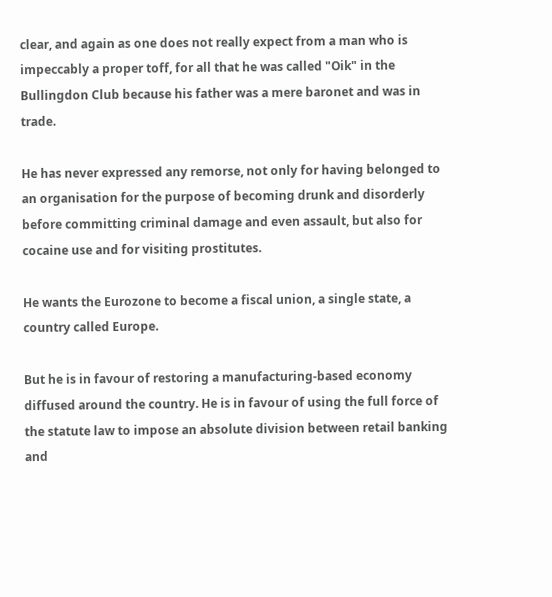clear, and again as one does not really expect from a man who is impeccably a proper toff, for all that he was called "Oik" in the Bullingdon Club because his father was a mere baronet and was in trade.

He has never expressed any remorse, not only for having belonged to an organisation for the purpose of becoming drunk and disorderly before committing criminal damage and even assault, but also for cocaine use and for visiting prostitutes.

He wants the Eurozone to become a fiscal union, a single state, a country called Europe.

But he is in favour of restoring a manufacturing-based economy diffused around the country. He is in favour of using the full force of the statute law to impose an absolute division between retail banking and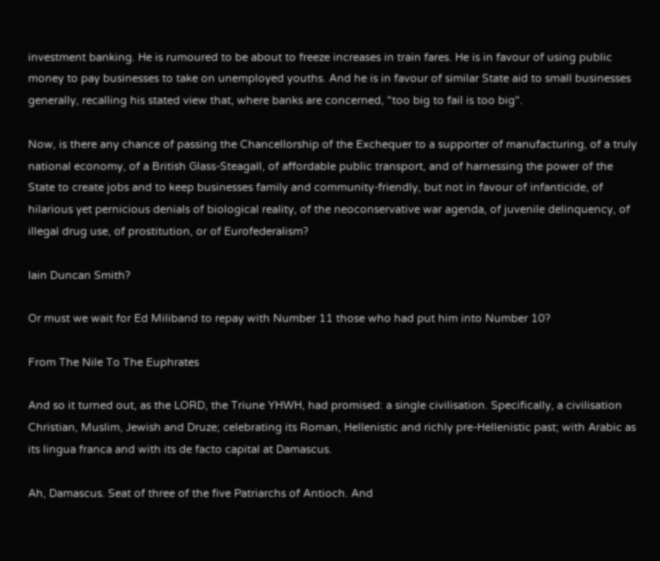investment banking. He is rumoured to be about to freeze increases in train fares. He is in favour of using public money to pay businesses to take on unemployed youths. And he is in favour of similar State aid to small businesses generally, recalling his stated view that, where banks are concerned, "too big to fail is too big".

Now, is there any chance of passing the Chancellorship of the Exchequer to a supporter of manufacturing, of a truly national economy, of a British Glass-Steagall, of affordable public transport, and of harnessing the power of the State to create jobs and to keep businesses family and community-friendly, but not in favour of infanticide, of hilarious yet pernicious denials of biological reality, of the neoconservative war agenda, of juvenile delinquency, of illegal drug use, of prostitution, or of Eurofederalism?

Iain Duncan Smith?

Or must we wait for Ed Miliband to repay with Number 11 those who had put him into Number 10?

From The Nile To The Euphrates

And so it turned out, as the LORD, the Triune YHWH, had promised: a single civilisation. Specifically, a civilisation Christian, Muslim, Jewish and Druze; celebrating its Roman, Hellenistic and richly pre-Hellenistic past; with Arabic as its lingua franca and with its de facto capital at Damascus.

Ah, Damascus. Seat of three of the five Patriarchs of Antioch. And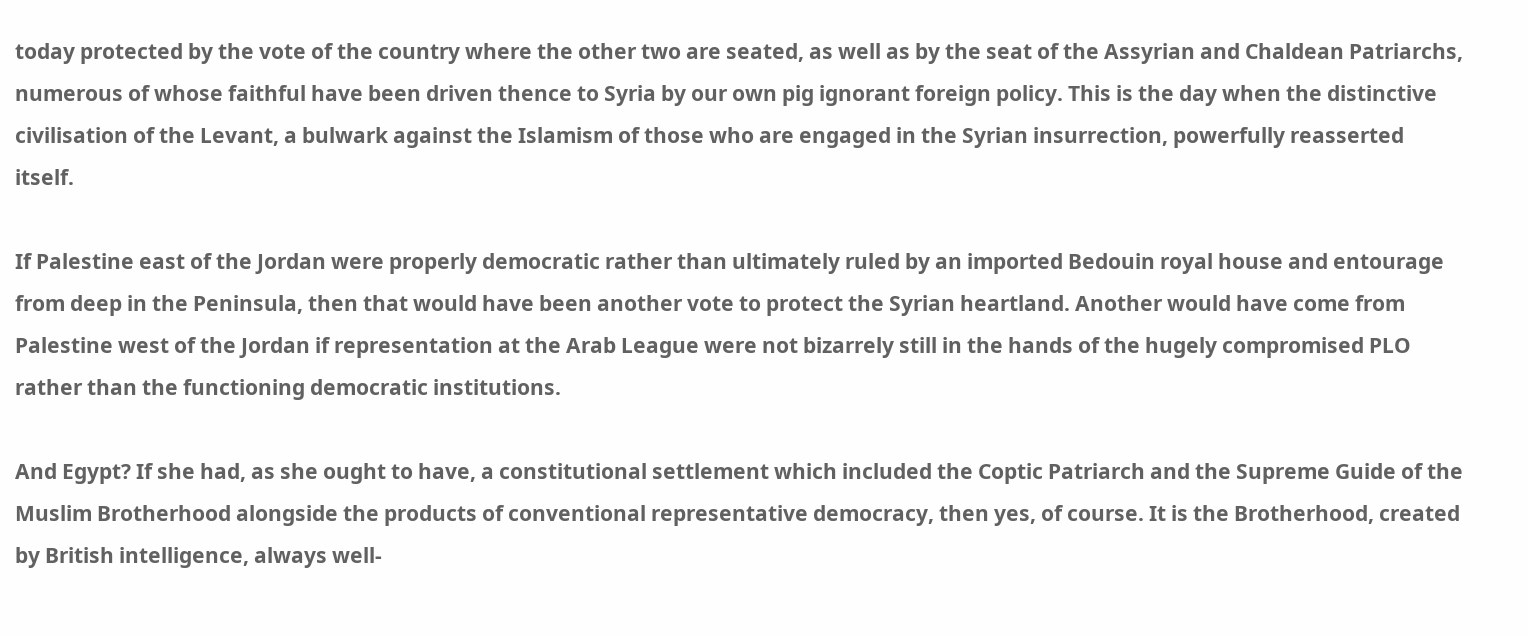today protected by the vote of the country where the other two are seated, as well as by the seat of the Assyrian and Chaldean Patriarchs, numerous of whose faithful have been driven thence to Syria by our own pig ignorant foreign policy. This is the day when the distinctive civilisation of the Levant, a bulwark against the Islamism of those who are engaged in the Syrian insurrection, powerfully reasserted itself.

If Palestine east of the Jordan were properly democratic rather than ultimately ruled by an imported Bedouin royal house and entourage from deep in the Peninsula, then that would have been another vote to protect the Syrian heartland. Another would have come from Palestine west of the Jordan if representation at the Arab League were not bizarrely still in the hands of the hugely compromised PLO rather than the functioning democratic institutions.

And Egypt? If she had, as she ought to have, a constitutional settlement which included the Coptic Patriarch and the Supreme Guide of the Muslim Brotherhood alongside the products of conventional representative democracy, then yes, of course. It is the Brotherhood, created by British intelligence, always well-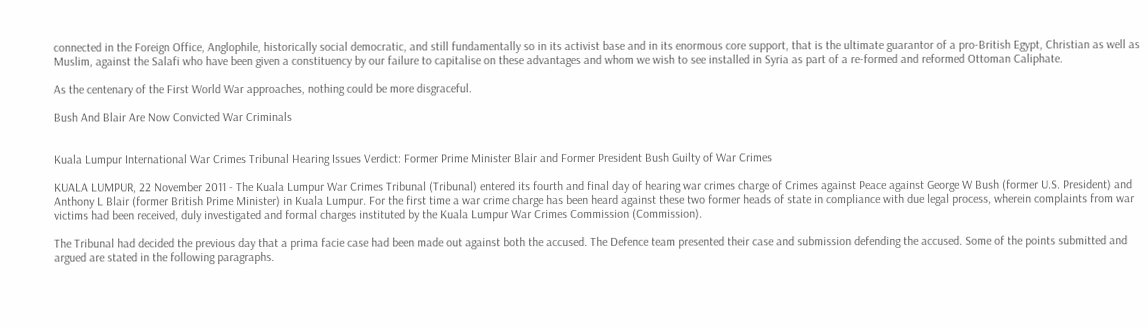connected in the Foreign Office, Anglophile, historically social democratic, and still fundamentally so in its activist base and in its enormous core support, that is the ultimate guarantor of a pro-British Egypt, Christian as well as Muslim, against the Salafi who have been given a constituency by our failure to capitalise on these advantages and whom we wish to see installed in Syria as part of a re-formed and reformed Ottoman Caliphate.

As the centenary of the First World War approaches, nothing could be more disgraceful.

Bush And Blair Are Now Convicted War Criminals


Kuala Lumpur International War Crimes Tribunal Hearing Issues Verdict: Former Prime Minister Blair and Former President Bush Guilty of War Crimes

KUALA LUMPUR, 22 November 2011 - The Kuala Lumpur War Crimes Tribunal (Tribunal) entered its fourth and final day of hearing war crimes charge of Crimes against Peace against George W Bush (former U.S. President) and Anthony L Blair (former British Prime Minister) in Kuala Lumpur. For the first time a war crime charge has been heard against these two former heads of state in compliance with due legal process, wherein complaints from war victims had been received, duly investigated and formal charges instituted by the Kuala Lumpur War Crimes Commission (Commission).

The Tribunal had decided the previous day that a prima facie case had been made out against both the accused. The Defence team presented their case and submission defending the accused. Some of the points submitted and argued are stated in the following paragraphs.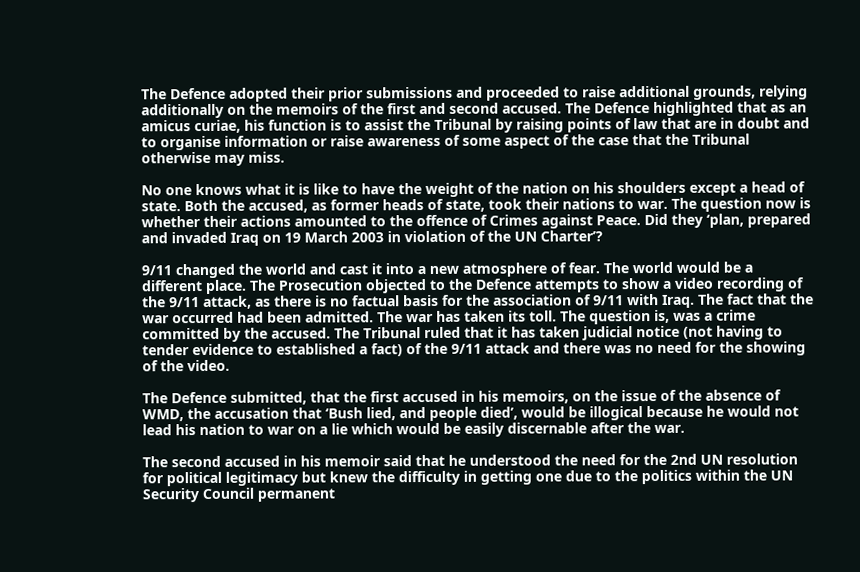The Defence adopted their prior submissions and proceeded to raise additional grounds, relying additionally on the memoirs of the first and second accused. The Defence highlighted that as an amicus curiae, his function is to assist the Tribunal by raising points of law that are in doubt and to organise information or raise awareness of some aspect of the case that the Tribunal otherwise may miss.

No one knows what it is like to have the weight of the nation on his shoulders except a head of state. Both the accused, as former heads of state, took their nations to war. The question now is whether their actions amounted to the offence of Crimes against Peace. Did they ‘plan, prepared and invaded Iraq on 19 March 2003 in violation of the UN Charter’?

9/11 changed the world and cast it into a new atmosphere of fear. The world would be a different place. The Prosecution objected to the Defence attempts to show a video recording of the 9/11 attack, as there is no factual basis for the association of 9/11 with Iraq. The fact that the war occurred had been admitted. The war has taken its toll. The question is, was a crime committed by the accused. The Tribunal ruled that it has taken judicial notice (not having to tender evidence to established a fact) of the 9/11 attack and there was no need for the showing of the video.

The Defence submitted, that the first accused in his memoirs, on the issue of the absence of WMD, the accusation that ‘Bush lied, and people died’, would be illogical because he would not lead his nation to war on a lie which would be easily discernable after the war.

The second accused in his memoir said that he understood the need for the 2nd UN resolution for political legitimacy but knew the difficulty in getting one due to the politics within the UN Security Council permanent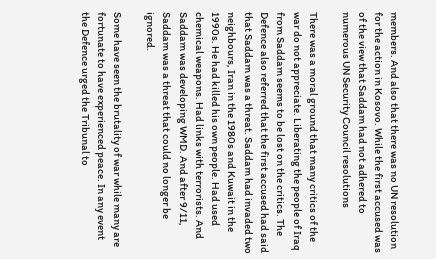members. And also that there was no UN resolution for the action in Kosovo. While the first accused was of the view that Saddam had not adhered to numerous UN Security Council resolutions

There was a moral ground that many critics of the war do not appreciate. Liberating the people of Iraq from Saddam seems to be lost on the critics. The Defence also referred that the first accused had said that Saddam was a threat. Saddam had invaded two neighbours, Iran in the 1980s and Kuwait in the 1990s. He had killed his own people. Had used chemical weapons. Had links with terrorists. And Saddam was developing WMD. And after 9/11, Saddam was a threat that could no longer be ignored.

Some have seen the brutality of war while many are fortunate to have experienced peace. In any event the Defence urged the Tribunal to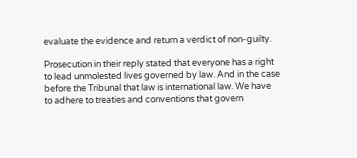evaluate the evidence and return a verdict of non-guilty.

Prosecution in their reply stated that everyone has a right to lead unmolested lives governed by law. And in the case before the Tribunal that law is international law. We have to adhere to treaties and conventions that govern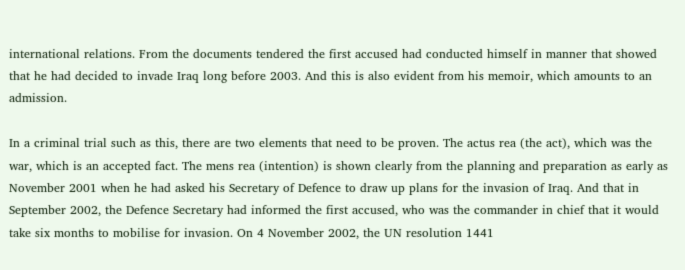international relations. From the documents tendered the first accused had conducted himself in manner that showed that he had decided to invade Iraq long before 2003. And this is also evident from his memoir, which amounts to an admission.

In a criminal trial such as this, there are two elements that need to be proven. The actus rea (the act), which was the war, which is an accepted fact. The mens rea (intention) is shown clearly from the planning and preparation as early as November 2001 when he had asked his Secretary of Defence to draw up plans for the invasion of Iraq. And that in September 2002, the Defence Secretary had informed the first accused, who was the commander in chief that it would take six months to mobilise for invasion. On 4 November 2002, the UN resolution 1441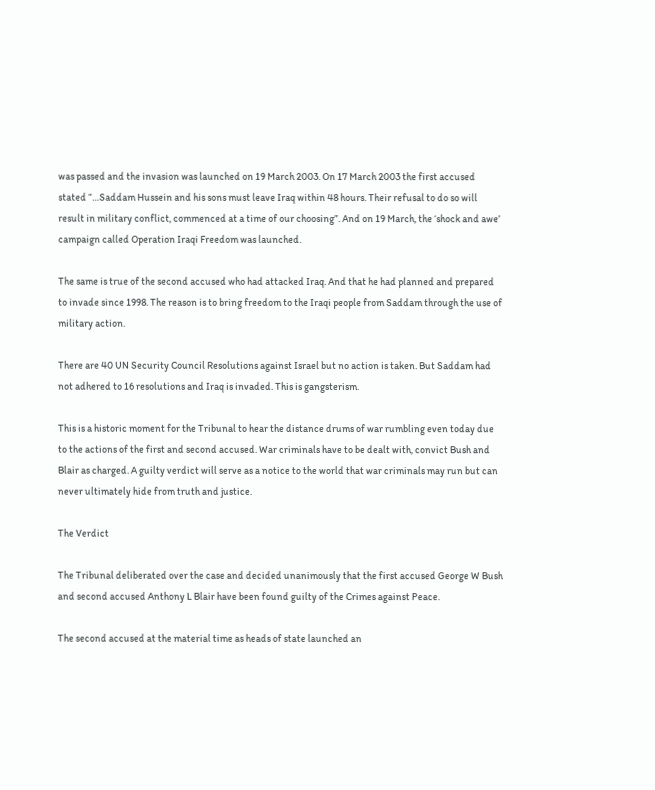was passed and the invasion was launched on 19 March 2003. On 17 March 2003 the first accused stated “…Saddam Hussein and his sons must leave Iraq within 48 hours. Their refusal to do so will result in military conflict, commenced at a time of our choosing”. And on 19 March, the ‘shock and awe’ campaign called Operation Iraqi Freedom was launched.

The same is true of the second accused who had attacked Iraq. And that he had planned and prepared to invade since 1998. The reason is to bring freedom to the Iraqi people from Saddam through the use of military action.

There are 40 UN Security Council Resolutions against Israel but no action is taken. But Saddam had not adhered to 16 resolutions and Iraq is invaded. This is gangsterism.

This is a historic moment for the Tribunal to hear the distance drums of war rumbling even today due to the actions of the first and second accused. War criminals have to be dealt with, convict Bush and Blair as charged. A guilty verdict will serve as a notice to the world that war criminals may run but can never ultimately hide from truth and justice.

The Verdict

The Tribunal deliberated over the case and decided unanimously that the first accused George W Bush and second accused Anthony L Blair have been found guilty of the Crimes against Peace.

The second accused at the material time as heads of state launched an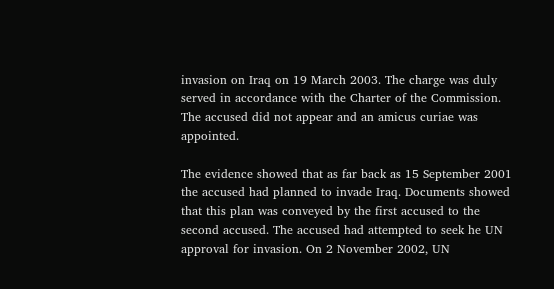invasion on Iraq on 19 March 2003. The charge was duly served in accordance with the Charter of the Commission. The accused did not appear and an amicus curiae was appointed.

The evidence showed that as far back as 15 September 2001 the accused had planned to invade Iraq. Documents showed that this plan was conveyed by the first accused to the second accused. The accused had attempted to seek he UN approval for invasion. On 2 November 2002, UN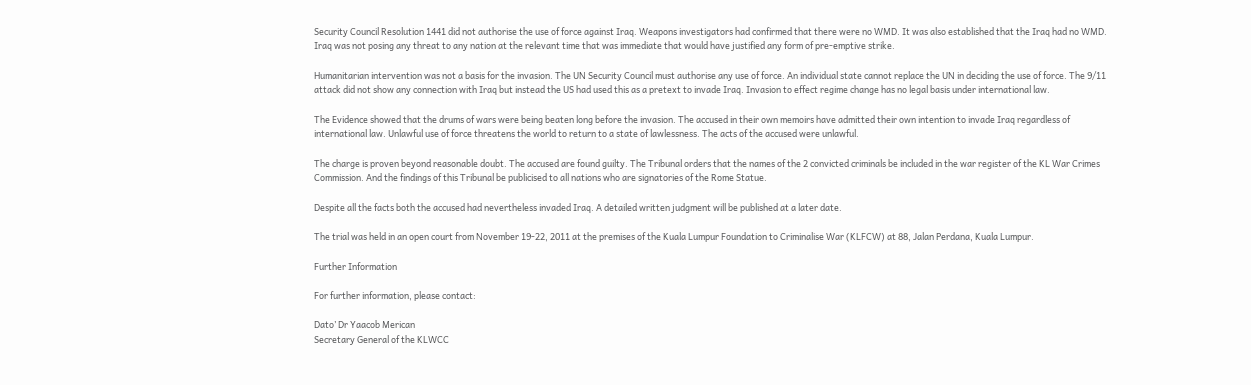Security Council Resolution 1441 did not authorise the use of force against Iraq. Weapons investigators had confirmed that there were no WMD. It was also established that the Iraq had no WMD. Iraq was not posing any threat to any nation at the relevant time that was immediate that would have justified any form of pre-emptive strike.

Humanitarian intervention was not a basis for the invasion. The UN Security Council must authorise any use of force. An individual state cannot replace the UN in deciding the use of force. The 9/11 attack did not show any connection with Iraq but instead the US had used this as a pretext to invade Iraq. Invasion to effect regime change has no legal basis under international law.

The Evidence showed that the drums of wars were being beaten long before the invasion. The accused in their own memoirs have admitted their own intention to invade Iraq regardless of international law. Unlawful use of force threatens the world to return to a state of lawlessness. The acts of the accused were unlawful.

The charge is proven beyond reasonable doubt. The accused are found guilty. The Tribunal orders that the names of the 2 convicted criminals be included in the war register of the KL War Crimes Commission. And the findings of this Tribunal be publicised to all nations who are signatories of the Rome Statue.

Despite all the facts both the accused had nevertheless invaded Iraq. A detailed written judgment will be published at a later date.

The trial was held in an open court from November 19-22, 2011 at the premises of the Kuala Lumpur Foundation to Criminalise War (KLFCW) at 88, Jalan Perdana, Kuala Lumpur.

Further Information

For further information, please contact:

Dato’ Dr Yaacob Merican
Secretary General of the KLWCC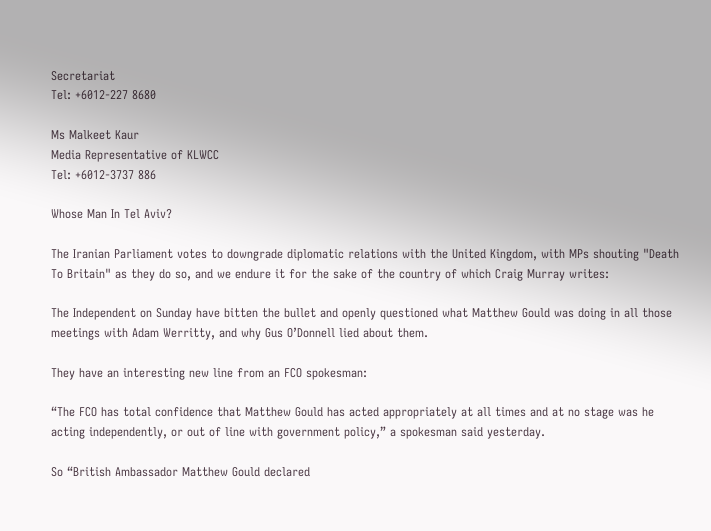Secretariat
Tel: +6012-227 8680

Ms Malkeet Kaur
Media Representative of KLWCC
Tel: +6012-3737 886

Whose Man In Tel Aviv?

The Iranian Parliament votes to downgrade diplomatic relations with the United Kingdom, with MPs shouting "Death To Britain" as they do so, and we endure it for the sake of the country of which Craig Murray writes:

The Independent on Sunday have bitten the bullet and openly questioned what Matthew Gould was doing in all those meetings with Adam Werritty, and why Gus O’Donnell lied about them.

They have an interesting new line from an FCO spokesman:

“The FCO has total confidence that Matthew Gould has acted appropriately at all times and at no stage was he acting independently, or out of line with government policy,” a spokesman said yesterday.

So “British Ambassador Matthew Gould declared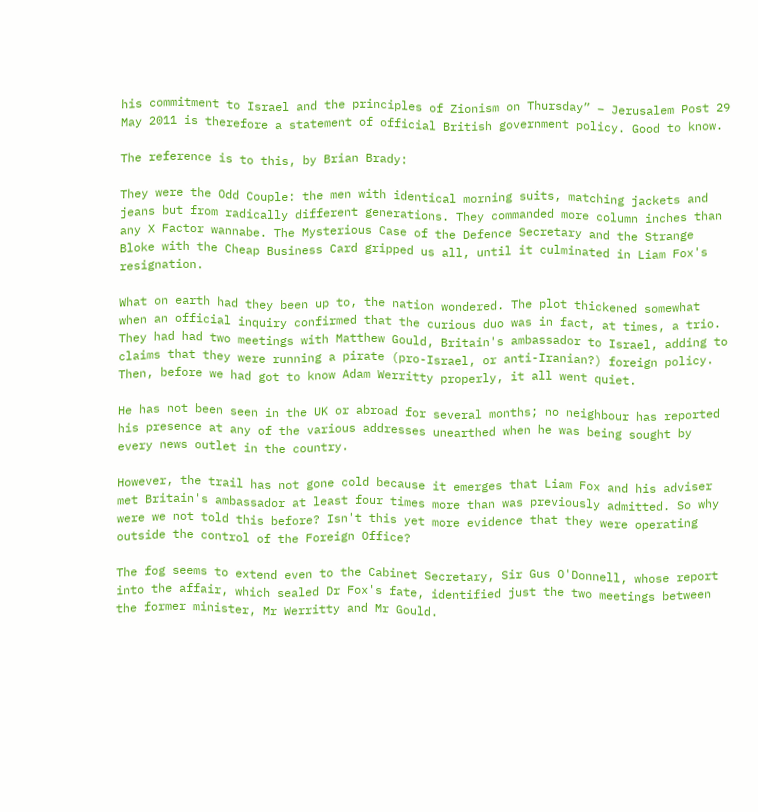his commitment to Israel and the principles of Zionism on Thursday” – Jerusalem Post 29 May 2011 is therefore a statement of official British government policy. Good to know.

The reference is to this, by Brian Brady:

They were the Odd Couple: the men with identical morning suits, matching jackets and jeans but from radically different generations. They commanded more column inches than any X Factor wannabe. The Mysterious Case of the Defence Secretary and the Strange Bloke with the Cheap Business Card gripped us all, until it culminated in Liam Fox's resignation.

What on earth had they been up to, the nation wondered. The plot thickened somewhat when an official inquiry confirmed that the curious duo was in fact, at times, a trio. They had had two meetings with Matthew Gould, Britain's ambassador to Israel, adding to claims that they were running a pirate (pro-Israel, or anti-Iranian?) foreign policy. Then, before we had got to know Adam Werritty properly, it all went quiet.

He has not been seen in the UK or abroad for several months; no neighbour has reported his presence at any of the various addresses unearthed when he was being sought by every news outlet in the country.

However, the trail has not gone cold because it emerges that Liam Fox and his adviser met Britain's ambassador at least four times more than was previously admitted. So why were we not told this before? Isn't this yet more evidence that they were operating outside the control of the Foreign Office?

The fog seems to extend even to the Cabinet Secretary, Sir Gus O'Donnell, whose report into the affair, which sealed Dr Fox's fate, identified just the two meetings between the former minister, Mr Werritty and Mr Gould.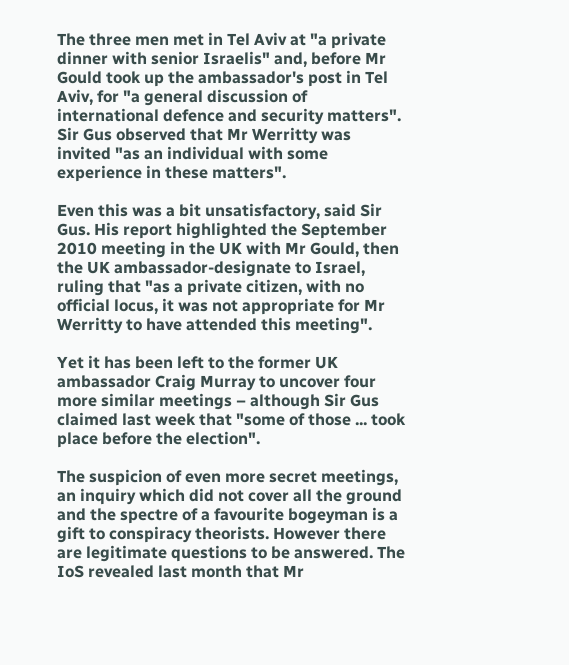The three men met in Tel Aviv at "a private dinner with senior Israelis" and, before Mr Gould took up the ambassador's post in Tel Aviv, for "a general discussion of international defence and security matters". Sir Gus observed that Mr Werritty was invited "as an individual with some experience in these matters".

Even this was a bit unsatisfactory, said Sir Gus. His report highlighted the September 2010 meeting in the UK with Mr Gould, then the UK ambassador-designate to Israel, ruling that "as a private citizen, with no official locus, it was not appropriate for Mr Werritty to have attended this meeting".

Yet it has been left to the former UK ambassador Craig Murray to uncover four more similar meetings – although Sir Gus claimed last week that "some of those ... took place before the election".

The suspicion of even more secret meetings, an inquiry which did not cover all the ground and the spectre of a favourite bogeyman is a gift to conspiracy theorists. However there are legitimate questions to be answered. The IoS revealed last month that Mr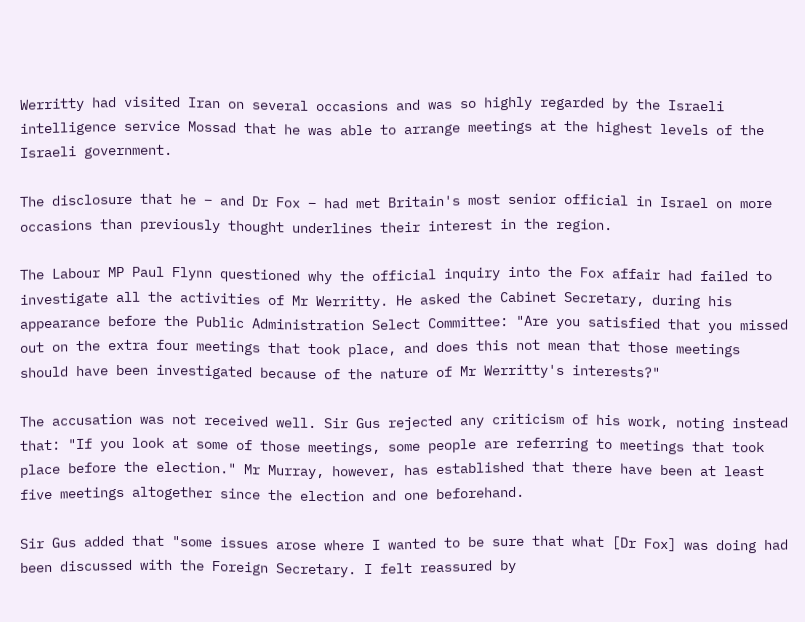Werritty had visited Iran on several occasions and was so highly regarded by the Israeli intelligence service Mossad that he was able to arrange meetings at the highest levels of the Israeli government.

The disclosure that he – and Dr Fox – had met Britain's most senior official in Israel on more occasions than previously thought underlines their interest in the region.

The Labour MP Paul Flynn questioned why the official inquiry into the Fox affair had failed to investigate all the activities of Mr Werritty. He asked the Cabinet Secretary, during his appearance before the Public Administration Select Committee: "Are you satisfied that you missed out on the extra four meetings that took place, and does this not mean that those meetings should have been investigated because of the nature of Mr Werritty's interests?"

The accusation was not received well. Sir Gus rejected any criticism of his work, noting instead that: "If you look at some of those meetings, some people are referring to meetings that took place before the election." Mr Murray, however, has established that there have been at least five meetings altogether since the election and one beforehand.

Sir Gus added that "some issues arose where I wanted to be sure that what [Dr Fox] was doing had been discussed with the Foreign Secretary. I felt reassured by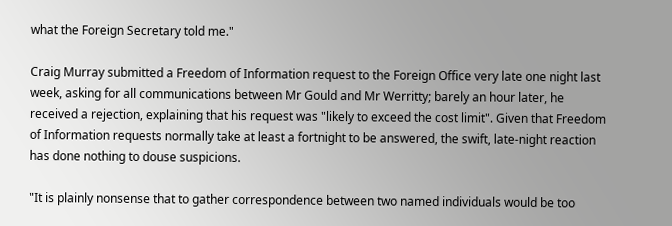what the Foreign Secretary told me."

Craig Murray submitted a Freedom of Information request to the Foreign Office very late one night last week, asking for all communications between Mr Gould and Mr Werritty; barely an hour later, he received a rejection, explaining that his request was "likely to exceed the cost limit". Given that Freedom of Information requests normally take at least a fortnight to be answered, the swift, late-night reaction has done nothing to douse suspicions.

"It is plainly nonsense that to gather correspondence between two named individuals would be too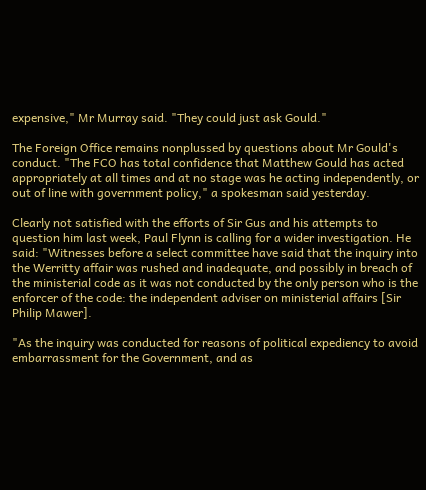expensive," Mr Murray said. "They could just ask Gould."

The Foreign Office remains nonplussed by questions about Mr Gould's conduct. "The FCO has total confidence that Matthew Gould has acted appropriately at all times and at no stage was he acting independently, or out of line with government policy," a spokesman said yesterday.

Clearly not satisfied with the efforts of Sir Gus and his attempts to question him last week, Paul Flynn is calling for a wider investigation. He said: "Witnesses before a select committee have said that the inquiry into the Werritty affair was rushed and inadequate, and possibly in breach of the ministerial code as it was not conducted by the only person who is the enforcer of the code: the independent adviser on ministerial affairs [Sir Philip Mawer].

"As the inquiry was conducted for reasons of political expediency to avoid embarrassment for the Government, and as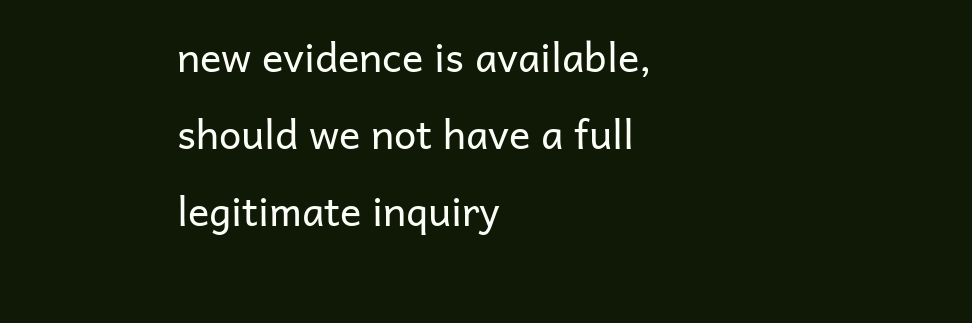new evidence is available, should we not have a full legitimate inquiry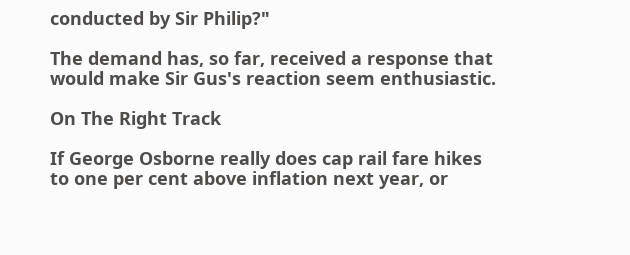conducted by Sir Philip?"

The demand has, so far, received a response that would make Sir Gus's reaction seem enthusiastic.

On The Right Track

If George Osborne really does cap rail fare hikes to one per cent above inflation next year, or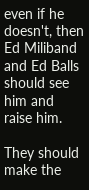even if he doesn't, then Ed Miliband and Ed Balls should see him and raise him.

They should make the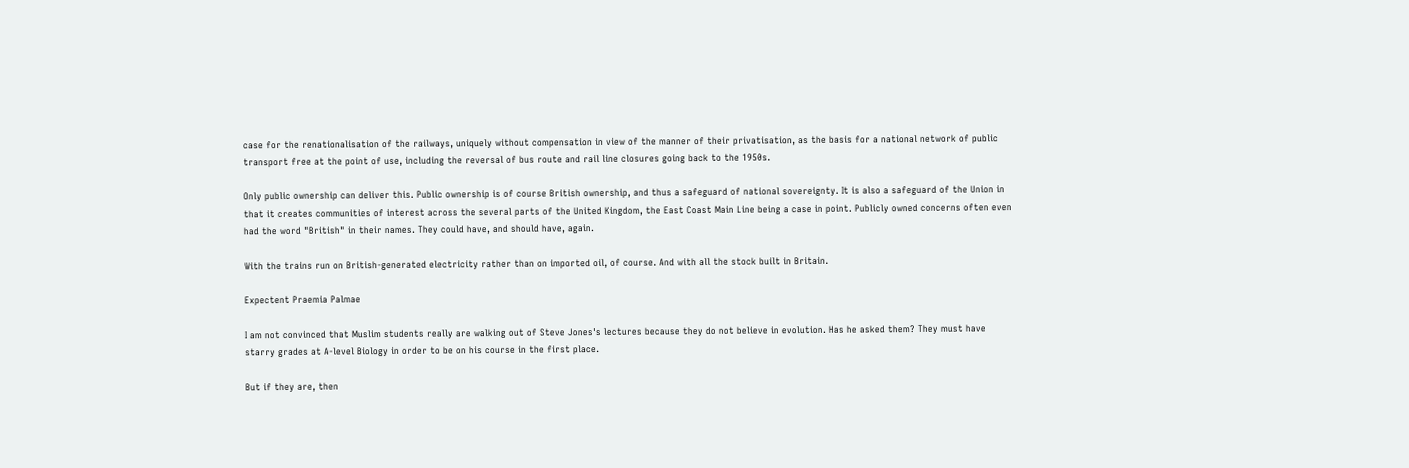case for the renationalisation of the railways, uniquely without compensation in view of the manner of their privatisation, as the basis for a national network of public transport free at the point of use, including the reversal of bus route and rail line closures going back to the 1950s.

Only public ownership can deliver this. Public ownership is of course British ownership, and thus a safeguard of national sovereignty. It is also a safeguard of the Union in that it creates communities of interest across the several parts of the United Kingdom, the East Coast Main Line being a case in point. Publicly owned concerns often even had the word "British" in their names. They could have, and should have, again.

With the trains run on British-generated electricity rather than on imported oil, of course. And with all the stock built in Britain.

Expectent Praemia Palmae

I am not convinced that Muslim students really are walking out of Steve Jones's lectures because they do not believe in evolution. Has he asked them? They must have starry grades at A-level Biology in order to be on his course in the first place.

But if they are, then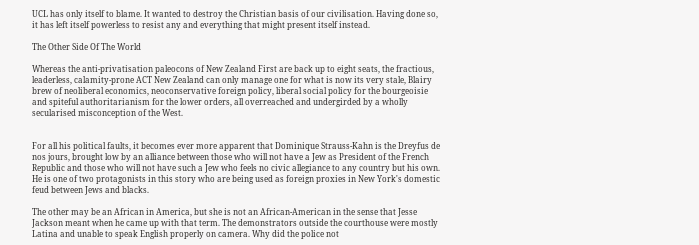UCL has only itself to blame. It wanted to destroy the Christian basis of our civilisation. Having done so, it has left itself powerless to resist any and everything that might present itself instead.

The Other Side Of The World

Whereas the anti-privatisation paleocons of New Zealand First are back up to eight seats, the fractious, leaderless, calamity-prone ACT New Zealand can only manage one for what is now its very stale, Blairy brew of neoliberal economics, neoconservative foreign policy, liberal social policy for the bourgeoisie and spiteful authoritarianism for the lower orders, all overreached and undergirded by a wholly secularised misconception of the West.


For all his political faults, it becomes ever more apparent that Dominique Strauss-Kahn is the Dreyfus de nos jours, brought low by an alliance between those who will not have a Jew as President of the French Republic and those who will not have such a Jew who feels no civic allegiance to any country but his own. He is one of two protagonists in this story who are being used as foreign proxies in New York's domestic feud between Jews and blacks.

The other may be an African in America, but she is not an African-American in the sense that Jesse Jackson meant when he came up with that term. The demonstrators outside the courthouse were mostly Latina and unable to speak English properly on camera. Why did the police not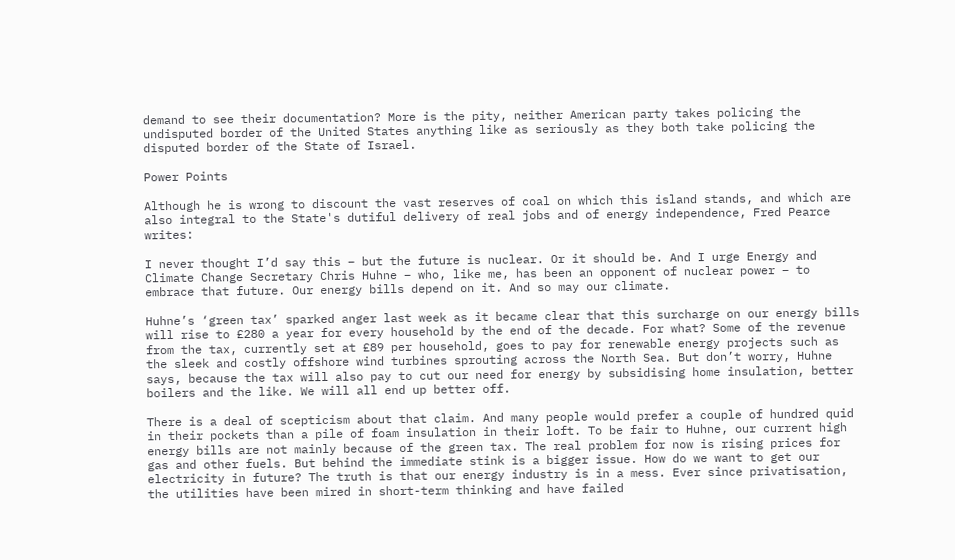demand to see their documentation? More is the pity, neither American party takes policing the undisputed border of the United States anything like as seriously as they both take policing the disputed border of the State of Israel.

Power Points

Although he is wrong to discount the vast reserves of coal on which this island stands, and which are also integral to the State's dutiful delivery of real jobs and of energy independence, Fred Pearce writes:

I never thought I’d say this – but the future is nuclear. Or it should be. And I urge Energy and Climate Change Secretary Chris Huhne – who, like me, has been an opponent of nuclear power – to embrace that future. Our energy bills depend on it. And so may our climate.

Huhne’s ‘green tax’ sparked anger last week as it became clear that this surcharge on our energy bills will rise to £280 a year for every household by the end of the decade. For what? Some of the revenue from the tax, currently set at £89 per household, goes to pay for renewable energy projects such as the sleek and costly offshore wind turbines sprouting across the North Sea. But don’t worry, Huhne says, because the tax will also pay to cut our need for energy by subsidising home insulation, better boilers and the like. We will all end up better off.

There is a deal of scepticism about that claim. And many people would prefer a couple of hundred quid in their pockets than a pile of foam insulation in their loft. To be fair to Huhne, our current high energy bills are not mainly because of the green tax. The real problem for now is rising prices for gas and other fuels. But behind the immediate stink is a bigger issue. How do we want to get our electricity in future? The truth is that our energy industry is in a mess. Ever since privatisation, the utilities have been mired in short-term thinking and have failed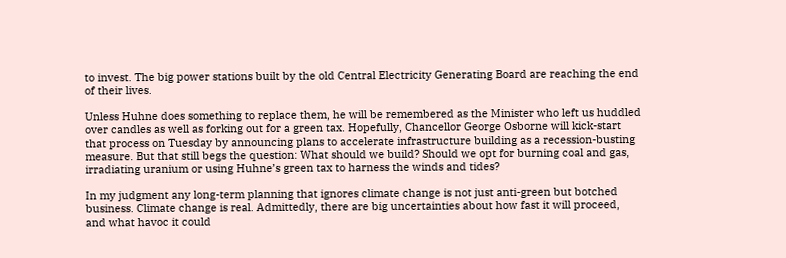to invest. The big power stations built by the old Central Electricity Generating Board are reaching the end of their lives.

Unless Huhne does something to replace them, he will be remembered as the Minister who left us huddled over candles as well as forking out for a green tax. Hopefully, Chancellor George Osborne will kick-start that process on Tuesday by announcing plans to accelerate infrastructure building as a recession-busting measure. But that still begs the question: What should we build? Should we opt for burning coal and gas, irradiating uranium or using Huhne’s green tax to harness the winds and tides?

In my judgment any long-term planning that ignores climate change is not just anti-green but botched business. Climate change is real. Admittedly, there are big uncertainties about how fast it will proceed, and what havoc it could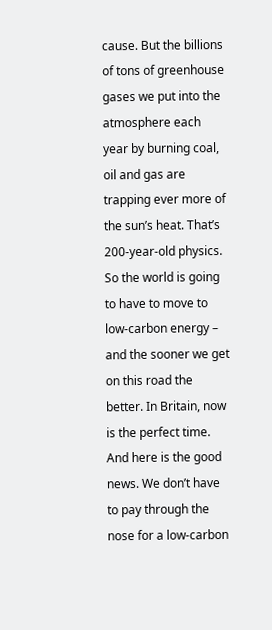cause. But the billions of tons of greenhouse gases we put into the atmosphere each year by burning coal, oil and gas are trapping ever more of the sun’s heat. That’s 200-year-old physics. So the world is going to have to move to low-carbon energy – and the sooner we get on this road the better. In Britain, now is the perfect time. And here is the good news. We don’t have to pay through the nose for a low-carbon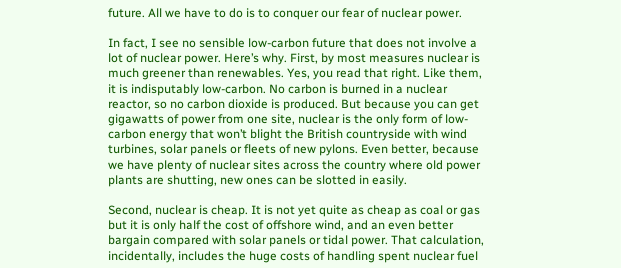future. All we have to do is to conquer our fear of nuclear power.

In fact, I see no sensible low-carbon future that does not involve a lot of nuclear power. Here’s why. First, by most measures nuclear is much greener than renewables. Yes, you read that right. Like them, it is indisputably low-carbon. No carbon is burned in a nuclear reactor, so no carbon dioxide is produced. But because you can get gigawatts of power from one site, nuclear is the only form of low-carbon energy that won’t blight the British countryside with wind turbines, solar panels or fleets of new pylons. Even better, because we have plenty of nuclear sites across the country where old power plants are shutting, new ones can be slotted in easily.

Second, nuclear is cheap. It is not yet quite as cheap as coal or gas but it is only half the cost of offshore wind, and an even better bargain compared with solar panels or tidal power. That calculation, incidentally, includes the huge costs of handling spent nuclear fuel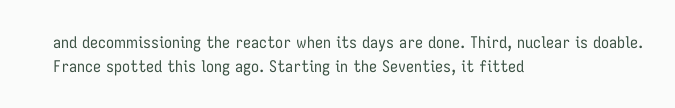and decommissioning the reactor when its days are done. Third, nuclear is doable. France spotted this long ago. Starting in the Seventies, it fitted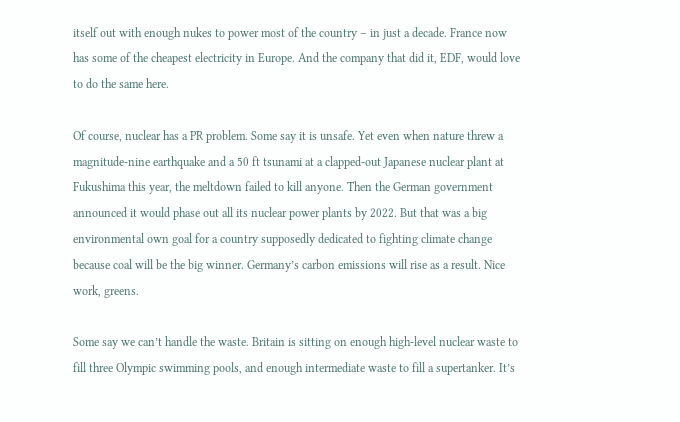itself out with enough nukes to power most of the country – in just a decade. France now has some of the cheapest electricity in Europe. And the company that did it, EDF, would love to do the same here.

Of course, nuclear has a PR problem. Some say it is unsafe. Yet even when nature threw a magnitude-nine earthquake and a 50 ft tsunami at a clapped-out Japanese nuclear plant at Fukushima this year, the meltdown failed to kill anyone. Then the German government announced it would phase out all its nuclear power plants by 2022. But that was a big environmental own goal for a country supposedly dedicated to fighting climate change because coal will be the big winner. Germany’s carbon emissions will rise as a result. Nice work, greens.

Some say we can’t handle the waste. Britain is sitting on enough high-level nuclear waste to fill three Olympic swimming pools, and enough intermediate waste to fill a supertanker. It’s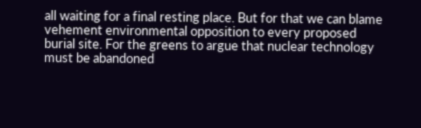all waiting for a final resting place. But for that we can blame vehement environmental opposition to every proposed burial site. For the greens to argue that nuclear technology must be abandoned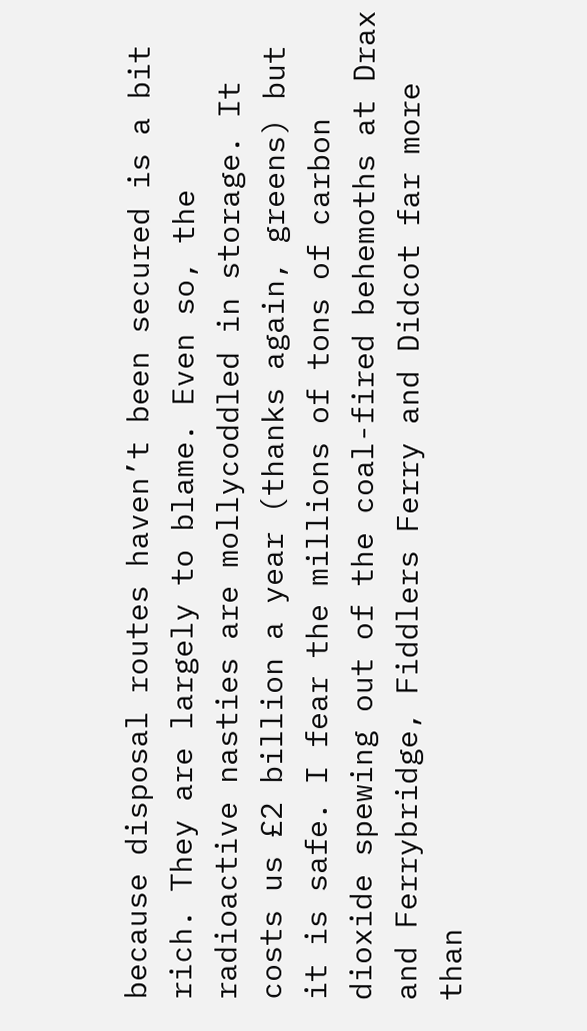because disposal routes haven’t been secured is a bit rich. They are largely to blame. Even so, the radioactive nasties are mollycoddled in storage. It costs us £2 billion a year (thanks again, greens) but it is safe. I fear the millions of tons of carbon dioxide spewing out of the coal-fired behemoths at Drax and Ferrybridge, Fiddlers Ferry and Didcot far more than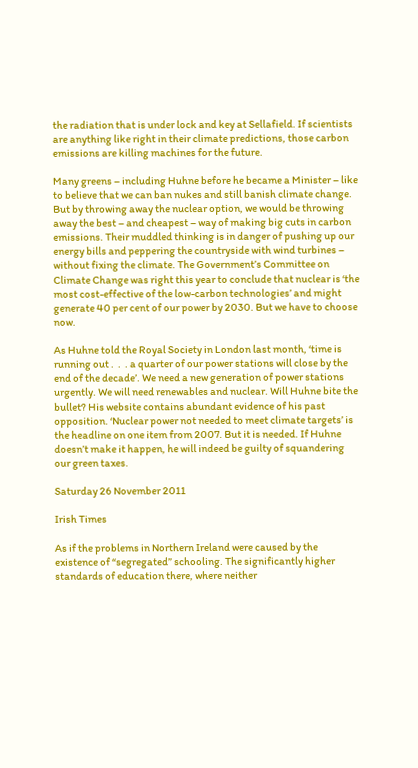the radiation that is under lock and key at Sellafield. If scientists are anything like right in their climate predictions, those carbon emissions are killing machines for the future.

Many greens – including Huhne before he became a Minister – like to believe that we can ban nukes and still banish climate change. But by throwing away the nuclear option, we would be throwing away the best – and cheapest – way of making big cuts in carbon emissions. Their muddled thinking is in danger of pushing up our energy bills and peppering the countryside with wind turbines – without fixing the climate. The Government’s Committee on Climate Change was right this year to conclude that nuclear is ‘the most cost-effective of the low-carbon technologies’ and might generate 40 per cent of our power by 2030. But we have to choose now.

As Huhne told the Royal Society in London last month, ‘time is running out .  .  . a quarter of our power stations will close by the end of the decade’. We need a new generation of power stations urgently. We will need renewables and nuclear. Will Huhne bite the bullet? His website contains abundant evidence of his past opposition. ‘Nuclear power not needed to meet climate targets’ is the headline on one item from 2007. But it is needed. If Huhne doesn’t make it happen, he will indeed be guilty of squandering our green taxes.

Saturday 26 November 2011

Irish Times

As if the problems in Northern Ireland were caused by the existence of “segregated” schooling. The significantly higher standards of education there, where neither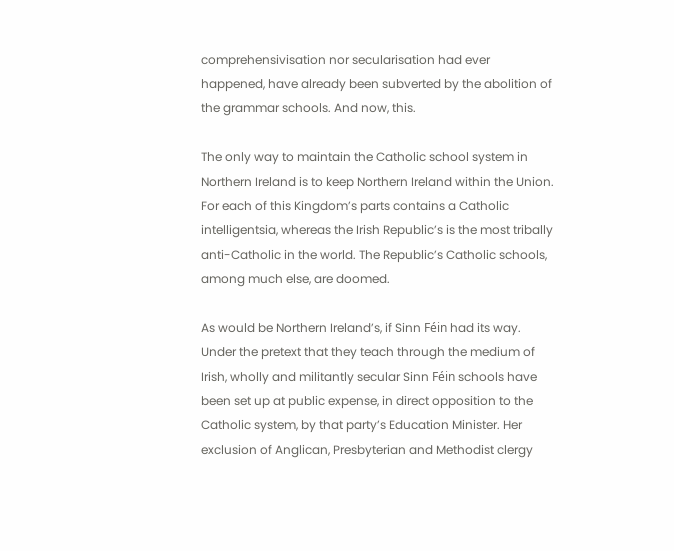comprehensivisation nor secularisation had ever happened, have already been subverted by the abolition of the grammar schools. And now, this.

The only way to maintain the Catholic school system in Northern Ireland is to keep Northern Ireland within the Union. For each of this Kingdom’s parts contains a Catholic intelligentsia, whereas the Irish Republic’s is the most tribally anti-Catholic in the world. The Republic’s Catholic schools, among much else, are doomed.

As would be Northern Ireland’s, if Sinn Féin had its way. Under the pretext that they teach through the medium of Irish, wholly and militantly secular Sinn Féin schools have been set up at public expense, in direct opposition to the Catholic system, by that party’s Education Minister. Her exclusion of Anglican, Presbyterian and Methodist clergy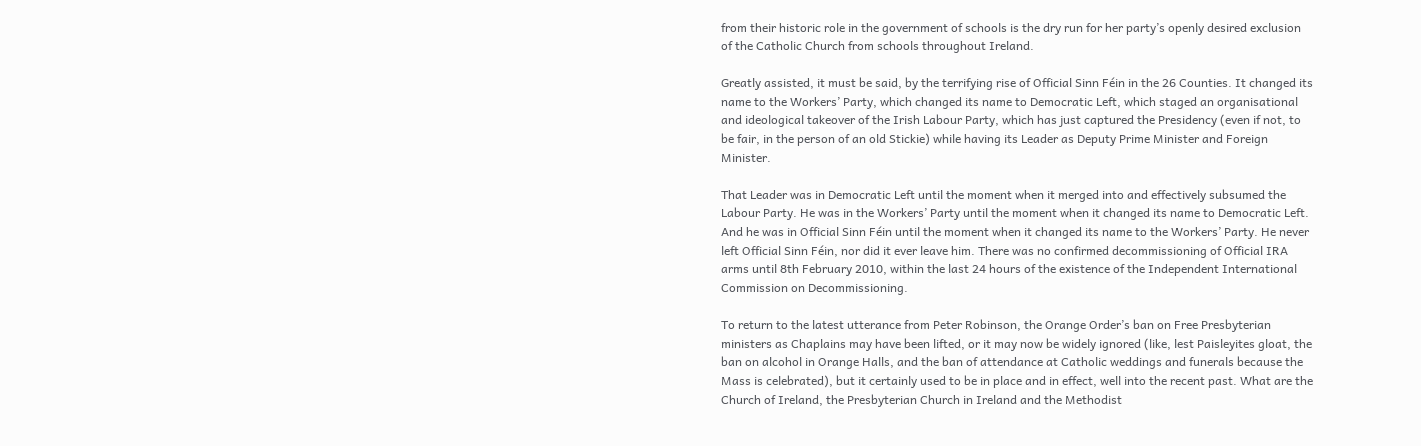from their historic role in the government of schools is the dry run for her party’s openly desired exclusion of the Catholic Church from schools throughout Ireland.

Greatly assisted, it must be said, by the terrifying rise of Official Sinn Féin in the 26 Counties. It changed its name to the Workers’ Party, which changed its name to Democratic Left, which staged an organisational and ideological takeover of the Irish Labour Party, which has just captured the Presidency (even if not, to be fair, in the person of an old Stickie) while having its Leader as Deputy Prime Minister and Foreign Minister.

That Leader was in Democratic Left until the moment when it merged into and effectively subsumed the Labour Party. He was in the Workers’ Party until the moment when it changed its name to Democratic Left. And he was in Official Sinn Féin until the moment when it changed its name to the Workers’ Party. He never left Official Sinn Féin, nor did it ever leave him. There was no confirmed decommissioning of Official IRA arms until 8th February 2010, within the last 24 hours of the existence of the Independent International Commission on Decommissioning.

To return to the latest utterance from Peter Robinson, the Orange Order’s ban on Free Presbyterian ministers as Chaplains may have been lifted, or it may now be widely ignored (like, lest Paisleyites gloat, the ban on alcohol in Orange Halls, and the ban of attendance at Catholic weddings and funerals because the Mass is celebrated), but it certainly used to be in place and in effect, well into the recent past. What are the Church of Ireland, the Presbyterian Church in Ireland and the Methodist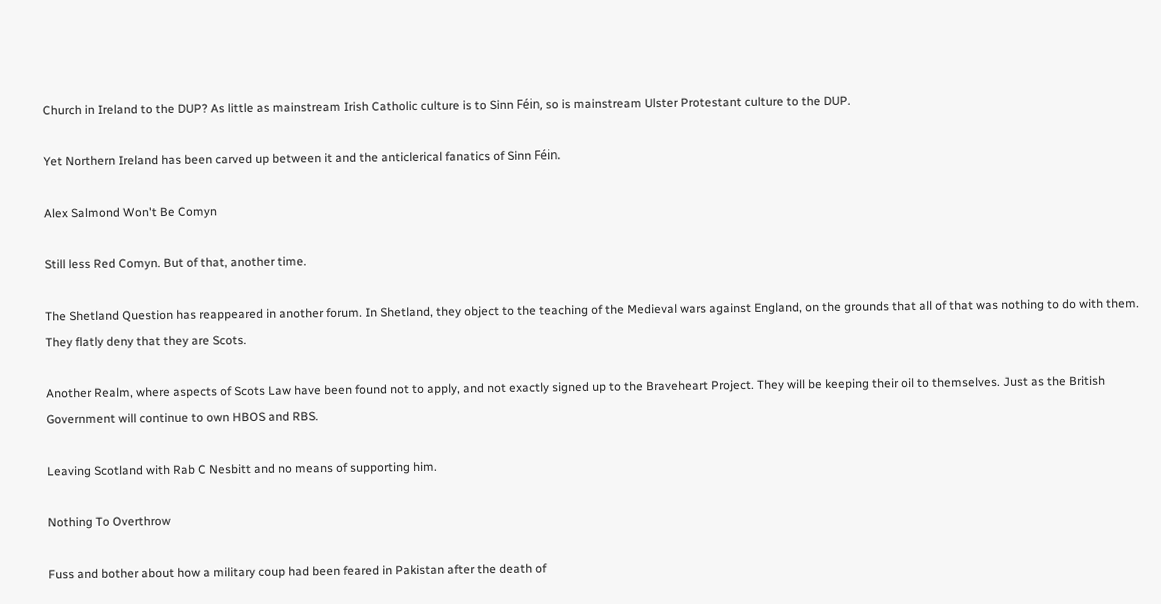Church in Ireland to the DUP? As little as mainstream Irish Catholic culture is to Sinn Féin, so is mainstream Ulster Protestant culture to the DUP.

Yet Northern Ireland has been carved up between it and the anticlerical fanatics of Sinn Féin.

Alex Salmond Won't Be Comyn

Still less Red Comyn. But of that, another time.

The Shetland Question has reappeared in another forum. In Shetland, they object to the teaching of the Medieval wars against England, on the grounds that all of that was nothing to do with them. They flatly deny that they are Scots.

Another Realm, where aspects of Scots Law have been found not to apply, and not exactly signed up to the Braveheart Project. They will be keeping their oil to themselves. Just as the British Government will continue to own HBOS and RBS.

Leaving Scotland with Rab C Nesbitt and no means of supporting him.

Nothing To Overthrow

Fuss and bother about how a military coup had been feared in Pakistan after the death of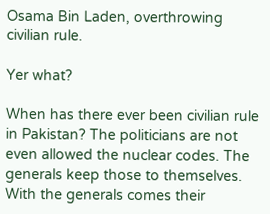Osama Bin Laden, overthrowing civilian rule.

Yer what?

When has there ever been civilian rule in Pakistan? The politicians are not even allowed the nuclear codes. The generals keep those to themselves. With the generals comes their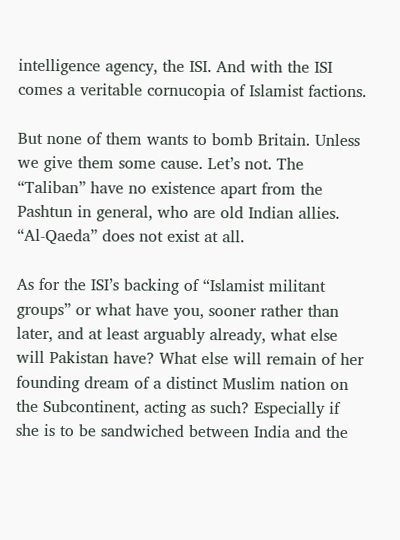intelligence agency, the ISI. And with the ISI comes a veritable cornucopia of Islamist factions.

But none of them wants to bomb Britain. Unless we give them some cause. Let’s not. The “Taliban” have no existence apart from the Pashtun in general, who are old Indian allies. “Al-Qaeda” does not exist at all.

As for the ISI’s backing of “Islamist militant groups” or what have you, sooner rather than later, and at least arguably already, what else will Pakistan have? What else will remain of her founding dream of a distinct Muslim nation on the Subcontinent, acting as such? Especially if she is to be sandwiched between India and the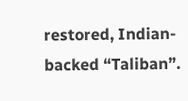restored, Indian-backed “Taliban”.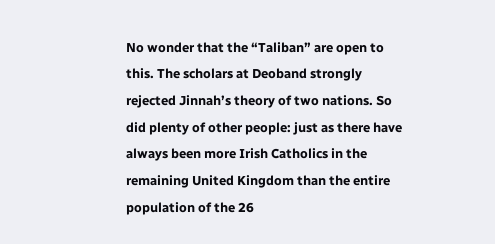No wonder that the “Taliban” are open to this. The scholars at Deoband strongly rejected Jinnah’s theory of two nations. So did plenty of other people: just as there have always been more Irish Catholics in the remaining United Kingdom than the entire population of the 26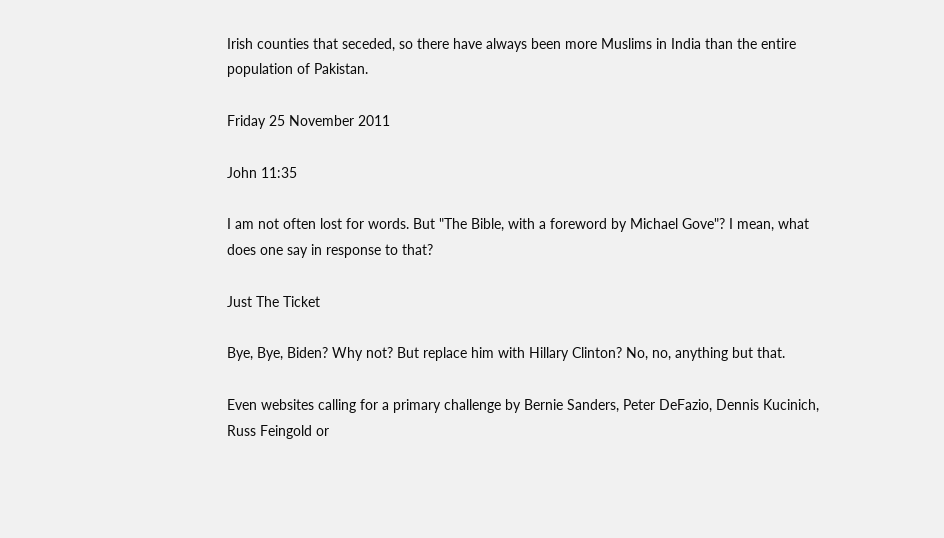Irish counties that seceded, so there have always been more Muslims in India than the entire population of Pakistan.

Friday 25 November 2011

John 11:35

I am not often lost for words. But "The Bible, with a foreword by Michael Gove"? I mean, what does one say in response to that?

Just The Ticket

Bye, Bye, Biden? Why not? But replace him with Hillary Clinton? No, no, anything but that.

Even websites calling for a primary challenge by Bernie Sanders, Peter DeFazio, Dennis Kucinich, Russ Feingold or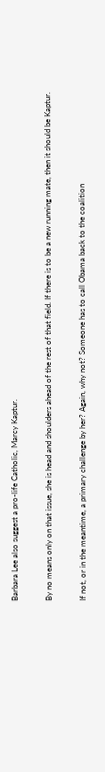Barbara Lee also suggest a pro-life Catholic, Marcy Kaptur.

By no means only on that issue, she is head and shoulders ahead of the rest of that field. If there is to be a new running mate, then it should be Kaptur.

If not, or in the meantime, a primary challenge by her? Again, why not? Someone has to call Obama back to the coalition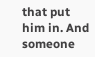that put him in. And someone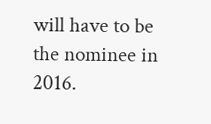will have to be the nominee in 2016.